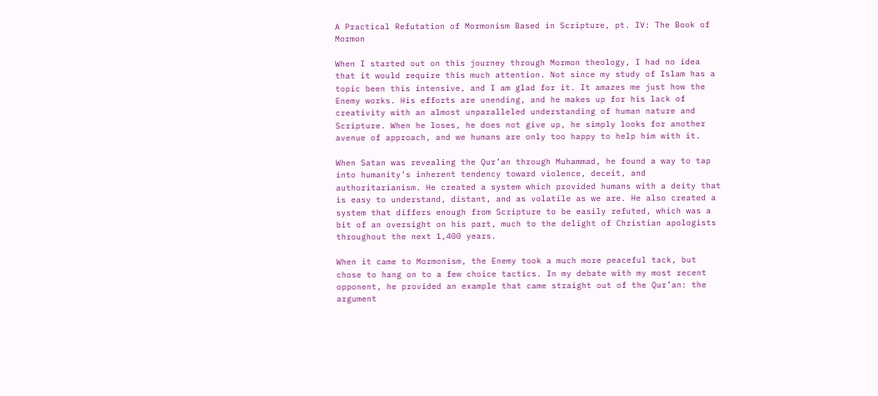A Practical Refutation of Mormonism Based in Scripture, pt. IV: The Book of Mormon

When I started out on this journey through Mormon theology, I had no idea that it would require this much attention. Not since my study of Islam has a topic been this intensive, and I am glad for it. It amazes me just how the Enemy works. His efforts are unending, and he makes up for his lack of creativity with an almost unparalleled understanding of human nature and Scripture. When he loses, he does not give up, he simply looks for another avenue of approach, and we humans are only too happy to help him with it.

When Satan was revealing the Qur’an through Muhammad, he found a way to tap into humanity’s inherent tendency toward violence, deceit, and authoritarianism. He created a system which provided humans with a deity that is easy to understand, distant, and as volatile as we are. He also created a system that differs enough from Scripture to be easily refuted, which was a bit of an oversight on his part, much to the delight of Christian apologists throughout the next 1,400 years.

When it came to Mormonism, the Enemy took a much more peaceful tack, but chose to hang on to a few choice tactics. In my debate with my most recent opponent, he provided an example that came straight out of the Qur’an: the argument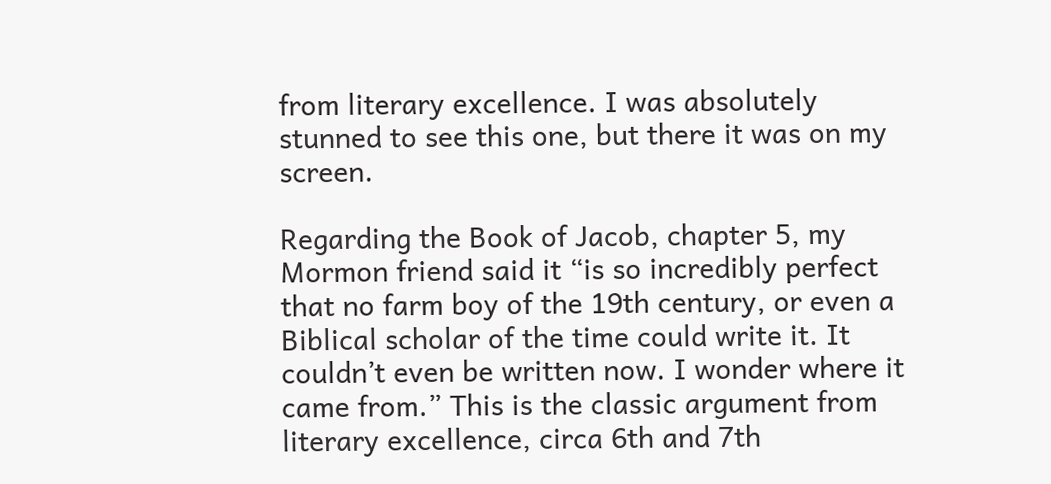from literary excellence. I was absolutely stunned to see this one, but there it was on my screen.

Regarding the Book of Jacob, chapter 5, my Mormon friend said it “is so incredibly perfect that no farm boy of the 19th century, or even a Biblical scholar of the time could write it. It couldn’t even be written now. I wonder where it came from.” This is the classic argument from literary excellence, circa 6th and 7th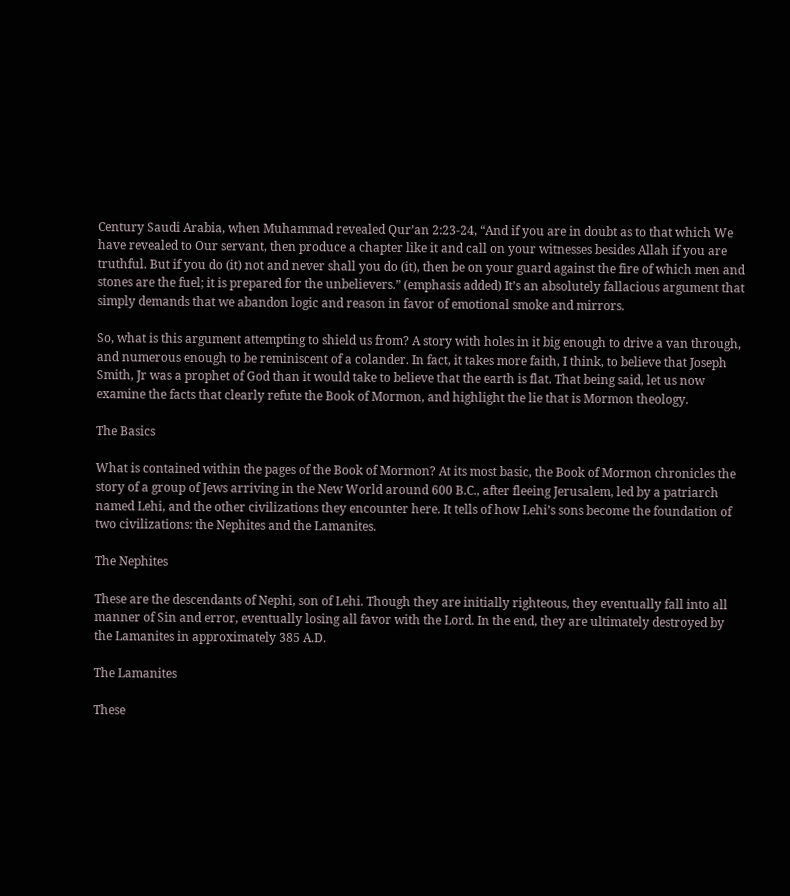Century Saudi Arabia, when Muhammad revealed Qur’an 2:23-24, “And if you are in doubt as to that which We have revealed to Our servant, then produce a chapter like it and call on your witnesses besides Allah if you are truthful. But if you do (it) not and never shall you do (it), then be on your guard against the fire of which men and stones are the fuel; it is prepared for the unbelievers.” (emphasis added) It’s an absolutely fallacious argument that simply demands that we abandon logic and reason in favor of emotional smoke and mirrors.

So, what is this argument attempting to shield us from? A story with holes in it big enough to drive a van through, and numerous enough to be reminiscent of a colander. In fact, it takes more faith, I think, to believe that Joseph Smith, Jr was a prophet of God than it would take to believe that the earth is flat. That being said, let us now examine the facts that clearly refute the Book of Mormon, and highlight the lie that is Mormon theology.

The Basics

What is contained within the pages of the Book of Mormon? At its most basic, the Book of Mormon chronicles the story of a group of Jews arriving in the New World around 600 B.C., after fleeing Jerusalem, led by a patriarch named Lehi, and the other civilizations they encounter here. It tells of how Lehi’s sons become the foundation of two civilizations: the Nephites and the Lamanites.

The Nephites

These are the descendants of Nephi, son of Lehi. Though they are initially righteous, they eventually fall into all manner of Sin and error, eventually losing all favor with the Lord. In the end, they are ultimately destroyed by the Lamanites in approximately 385 A.D.

The Lamanites

These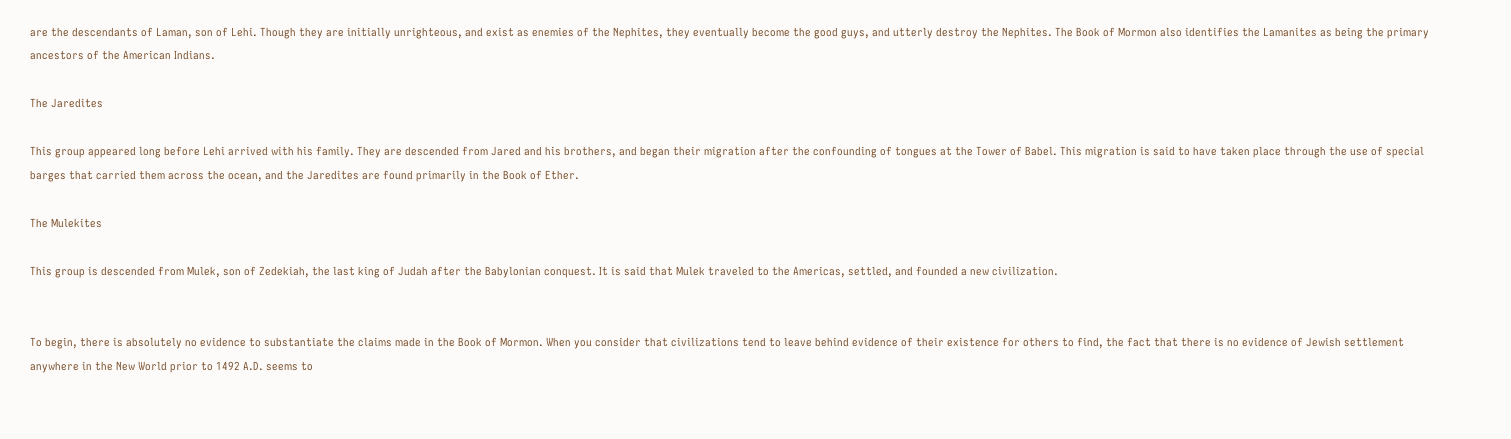are the descendants of Laman, son of Lehi. Though they are initially unrighteous, and exist as enemies of the Nephites, they eventually become the good guys, and utterly destroy the Nephites. The Book of Mormon also identifies the Lamanites as being the primary ancestors of the American Indians.

The Jaredites

This group appeared long before Lehi arrived with his family. They are descended from Jared and his brothers, and began their migration after the confounding of tongues at the Tower of Babel. This migration is said to have taken place through the use of special barges that carried them across the ocean, and the Jaredites are found primarily in the Book of Ether.

The Mulekites

This group is descended from Mulek, son of Zedekiah, the last king of Judah after the Babylonian conquest. It is said that Mulek traveled to the Americas, settled, and founded a new civilization.


To begin, there is absolutely no evidence to substantiate the claims made in the Book of Mormon. When you consider that civilizations tend to leave behind evidence of their existence for others to find, the fact that there is no evidence of Jewish settlement anywhere in the New World prior to 1492 A.D. seems to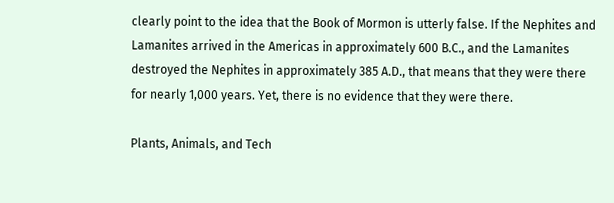clearly point to the idea that the Book of Mormon is utterly false. If the Nephites and Lamanites arrived in the Americas in approximately 600 B.C., and the Lamanites destroyed the Nephites in approximately 385 A.D., that means that they were there for nearly 1,000 years. Yet, there is no evidence that they were there.

Plants, Animals, and Tech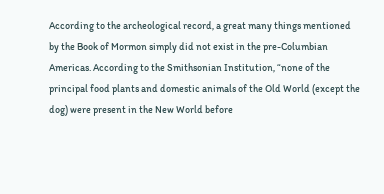According to the archeological record, a great many things mentioned by the Book of Mormon simply did not exist in the pre-Columbian Americas. According to the Smithsonian Institution, “none of the principal food plants and domestic animals of the Old World (except the dog) were present in the New World before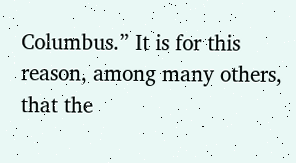Columbus.” It is for this reason, among many others, that the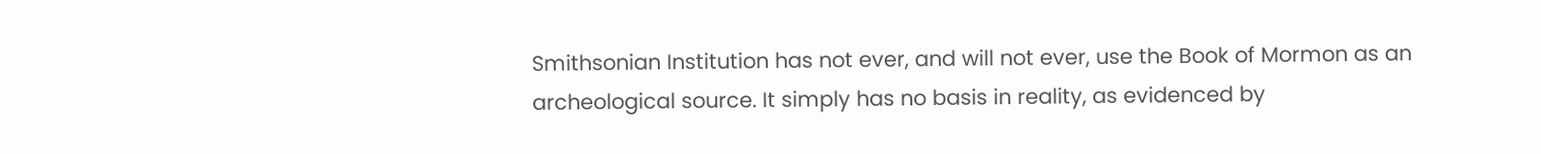Smithsonian Institution has not ever, and will not ever, use the Book of Mormon as an archeological source. It simply has no basis in reality, as evidenced by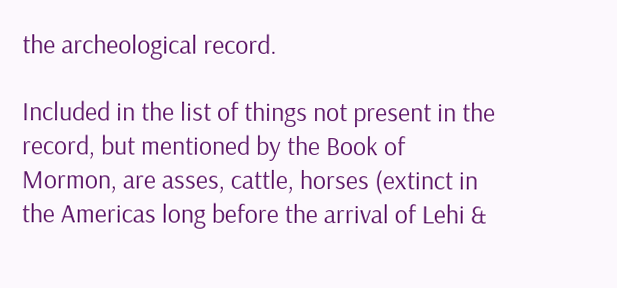the archeological record.

Included in the list of things not present in the record, but mentioned by the Book of Mormon, are asses, cattle, horses (extinct in the Americas long before the arrival of Lehi &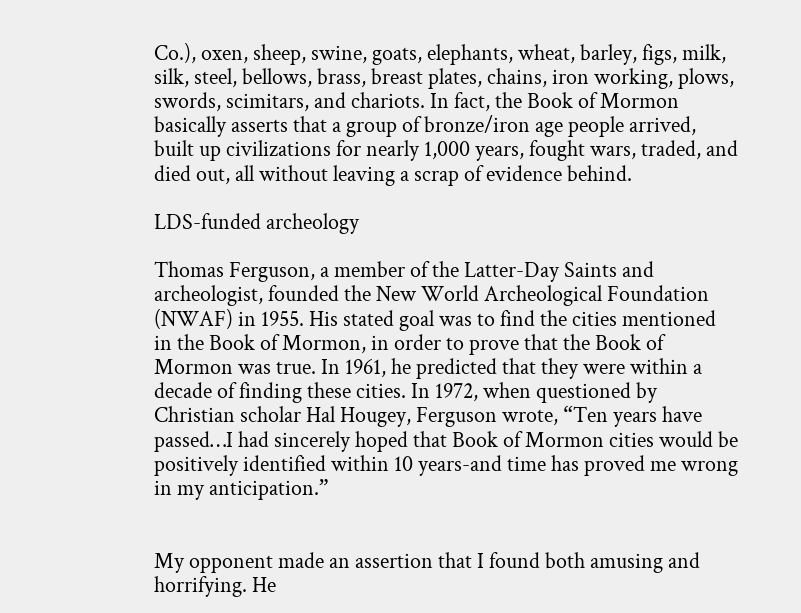Co.), oxen, sheep, swine, goats, elephants, wheat, barley, figs, milk, silk, steel, bellows, brass, breast plates, chains, iron working, plows, swords, scimitars, and chariots. In fact, the Book of Mormon basically asserts that a group of bronze/iron age people arrived, built up civilizations for nearly 1,000 years, fought wars, traded, and died out, all without leaving a scrap of evidence behind.

LDS-funded archeology

Thomas Ferguson, a member of the Latter-Day Saints and archeologist, founded the New World Archeological Foundation (NWAF) in 1955. His stated goal was to find the cities mentioned in the Book of Mormon, in order to prove that the Book of Mormon was true. In 1961, he predicted that they were within a decade of finding these cities. In 1972, when questioned by Christian scholar Hal Hougey, Ferguson wrote, “Ten years have passed…I had sincerely hoped that Book of Mormon cities would be positively identified within 10 years-and time has proved me wrong in my anticipation.”


My opponent made an assertion that I found both amusing and horrifying. He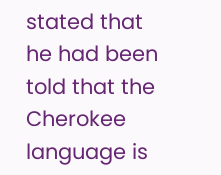stated that he had been told that the Cherokee language is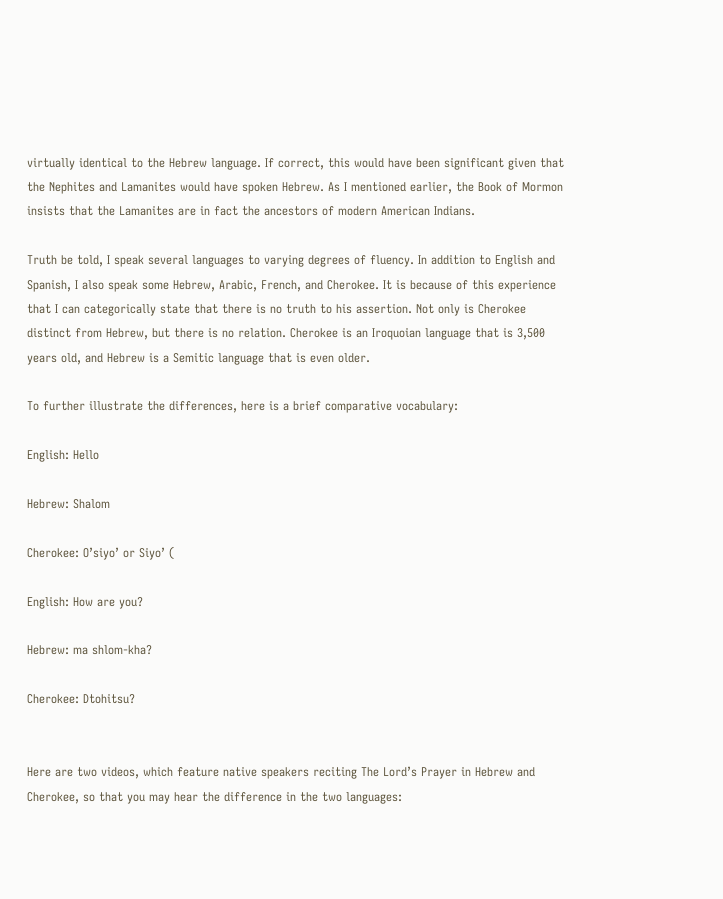virtually identical to the Hebrew language. If correct, this would have been significant given that the Nephites and Lamanites would have spoken Hebrew. As I mentioned earlier, the Book of Mormon insists that the Lamanites are in fact the ancestors of modern American Indians.

Truth be told, I speak several languages to varying degrees of fluency. In addition to English and Spanish, I also speak some Hebrew, Arabic, French, and Cherokee. It is because of this experience that I can categorically state that there is no truth to his assertion. Not only is Cherokee distinct from Hebrew, but there is no relation. Cherokee is an Iroquoian language that is 3,500 years old, and Hebrew is a Semitic language that is even older.

To further illustrate the differences, here is a brief comparative vocabulary:

English: Hello

Hebrew: Shalom

Cherokee: O’siyo’ or Siyo’ (

English: How are you?

Hebrew: ma shlom-kha?

Cherokee: Dtohitsu?


Here are two videos, which feature native speakers reciting The Lord’s Prayer in Hebrew and Cherokee, so that you may hear the difference in the two languages: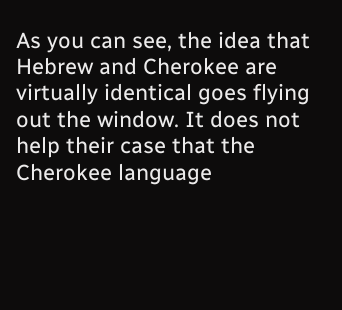As you can see, the idea that Hebrew and Cherokee are virtually identical goes flying out the window. It does not help their case that the Cherokee language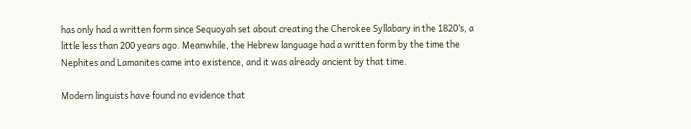has only had a written form since Sequoyah set about creating the Cherokee Syllabary in the 1820’s, a little less than 200 years ago. Meanwhile, the Hebrew language had a written form by the time the Nephites and Lamanites came into existence, and it was already ancient by that time.

Modern linguists have found no evidence that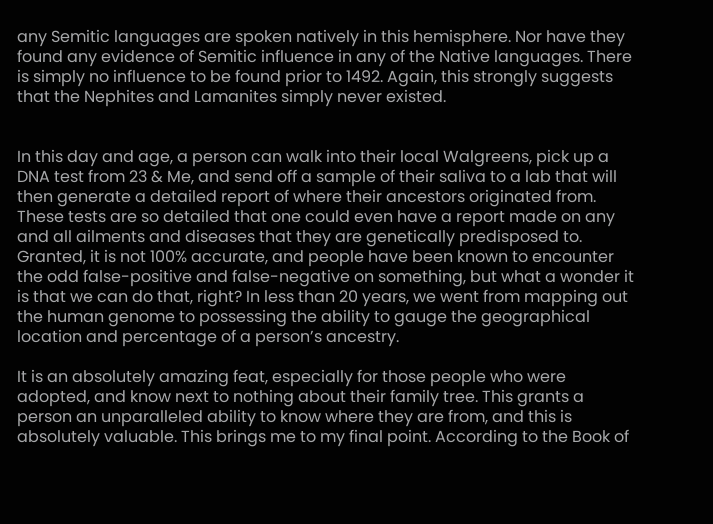any Semitic languages are spoken natively in this hemisphere. Nor have they found any evidence of Semitic influence in any of the Native languages. There is simply no influence to be found prior to 1492. Again, this strongly suggests that the Nephites and Lamanites simply never existed.


In this day and age, a person can walk into their local Walgreens, pick up a DNA test from 23 & Me, and send off a sample of their saliva to a lab that will then generate a detailed report of where their ancestors originated from. These tests are so detailed that one could even have a report made on any and all ailments and diseases that they are genetically predisposed to. Granted, it is not 100% accurate, and people have been known to encounter the odd false-positive and false-negative on something, but what a wonder it is that we can do that, right? In less than 20 years, we went from mapping out the human genome to possessing the ability to gauge the geographical location and percentage of a person’s ancestry.

It is an absolutely amazing feat, especially for those people who were adopted, and know next to nothing about their family tree. This grants a person an unparalleled ability to know where they are from, and this is absolutely valuable. This brings me to my final point. According to the Book of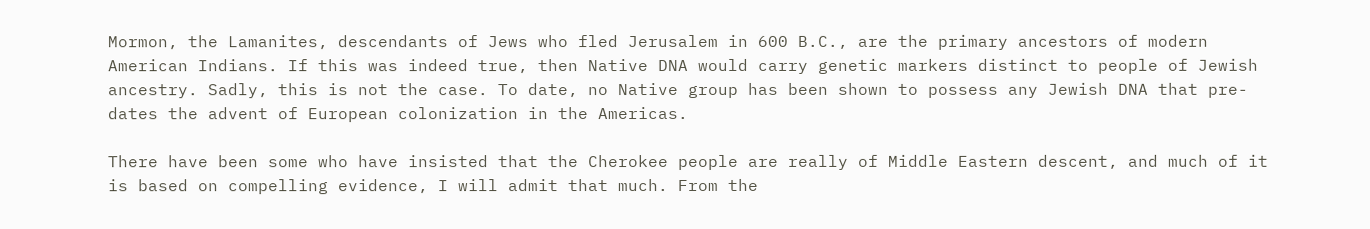Mormon, the Lamanites, descendants of Jews who fled Jerusalem in 600 B.C., are the primary ancestors of modern American Indians. If this was indeed true, then Native DNA would carry genetic markers distinct to people of Jewish ancestry. Sadly, this is not the case. To date, no Native group has been shown to possess any Jewish DNA that pre-dates the advent of European colonization in the Americas.

There have been some who have insisted that the Cherokee people are really of Middle Eastern descent, and much of it is based on compelling evidence, I will admit that much. From the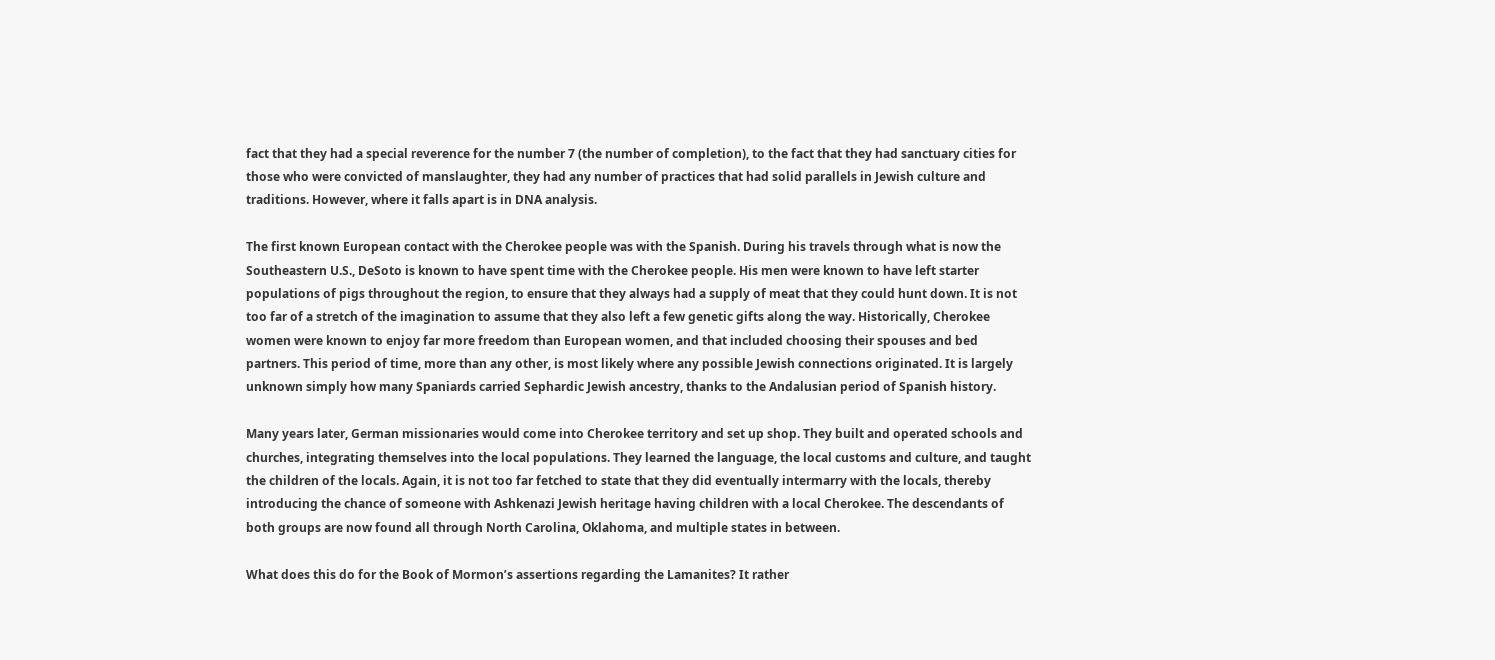fact that they had a special reverence for the number 7 (the number of completion), to the fact that they had sanctuary cities for those who were convicted of manslaughter, they had any number of practices that had solid parallels in Jewish culture and traditions. However, where it falls apart is in DNA analysis.

The first known European contact with the Cherokee people was with the Spanish. During his travels through what is now the Southeastern U.S., DeSoto is known to have spent time with the Cherokee people. His men were known to have left starter populations of pigs throughout the region, to ensure that they always had a supply of meat that they could hunt down. It is not too far of a stretch of the imagination to assume that they also left a few genetic gifts along the way. Historically, Cherokee women were known to enjoy far more freedom than European women, and that included choosing their spouses and bed partners. This period of time, more than any other, is most likely where any possible Jewish connections originated. It is largely unknown simply how many Spaniards carried Sephardic Jewish ancestry, thanks to the Andalusian period of Spanish history.

Many years later, German missionaries would come into Cherokee territory and set up shop. They built and operated schools and churches, integrating themselves into the local populations. They learned the language, the local customs and culture, and taught the children of the locals. Again, it is not too far fetched to state that they did eventually intermarry with the locals, thereby introducing the chance of someone with Ashkenazi Jewish heritage having children with a local Cherokee. The descendants of both groups are now found all through North Carolina, Oklahoma, and multiple states in between.

What does this do for the Book of Mormon’s assertions regarding the Lamanites? It rather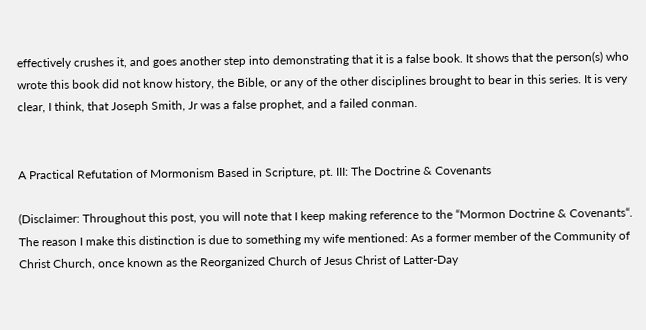effectively crushes it, and goes another step into demonstrating that it is a false book. It shows that the person(s) who wrote this book did not know history, the Bible, or any of the other disciplines brought to bear in this series. It is very clear, I think, that Joseph Smith, Jr was a false prophet, and a failed conman.


A Practical Refutation of Mormonism Based in Scripture, pt. III: The Doctrine & Covenants

(Disclaimer: Throughout this post, you will note that I keep making reference to the “Mormon Doctrine & Covenants“. The reason I make this distinction is due to something my wife mentioned: As a former member of the Community of Christ Church, once known as the Reorganized Church of Jesus Christ of Latter-Day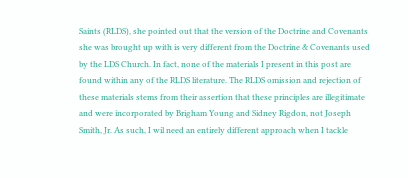Saints (RLDS), she pointed out that the version of the Doctrine and Covenants she was brought up with is very different from the Doctrine & Covenants used by the LDS Church. In fact, none of the materials I present in this post are found within any of the RLDS literature. The RLDS omission and rejection of these materials stems from their assertion that these principles are illegitimate and were incorporated by Brigham Young and Sidney Rigdon, not Joseph Smith, Jr. As such, I wil need an entirely different approach when I tackle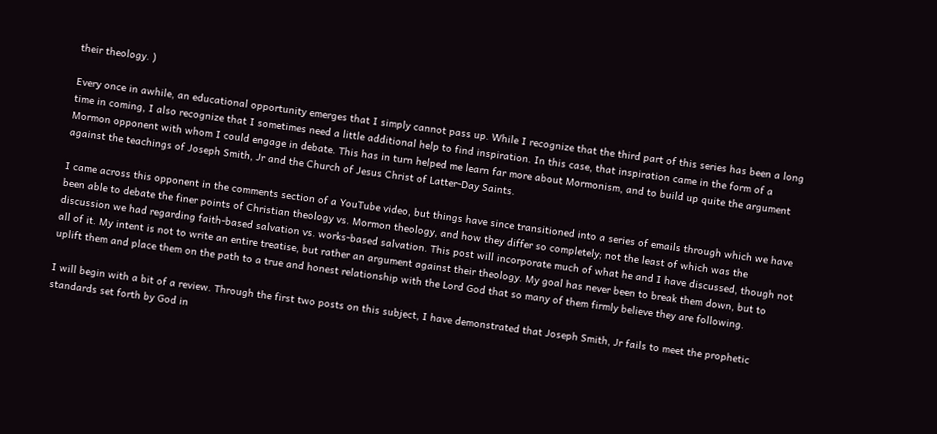their theology. )

Every once in awhile, an educational opportunity emerges that I simply cannot pass up. While I recognize that the third part of this series has been a long time in coming, I also recognize that I sometimes need a little additional help to find inspiration. In this case, that inspiration came in the form of a Mormon opponent with whom I could engage in debate. This has in turn helped me learn far more about Mormonism, and to build up quite the argument against the teachings of Joseph Smith, Jr and the Church of Jesus Christ of Latter-Day Saints.

I came across this opponent in the comments section of a YouTube video, but things have since transitioned into a series of emails through which we have been able to debate the finer points of Christian theology vs. Mormon theology, and how they differ so completely; not the least of which was the discussion we had regarding faith-based salvation vs. works-based salvation. This post will incorporate much of what he and I have discussed, though not all of it. My intent is not to write an entire treatise, but rather an argument against their theology. My goal has never been to break them down, but to uplift them and place them on the path to a true and honest relationship with the Lord God that so many of them firmly believe they are following.

I will begin with a bit of a review. Through the first two posts on this subject, I have demonstrated that Joseph Smith, Jr fails to meet the prophetic standards set forth by God in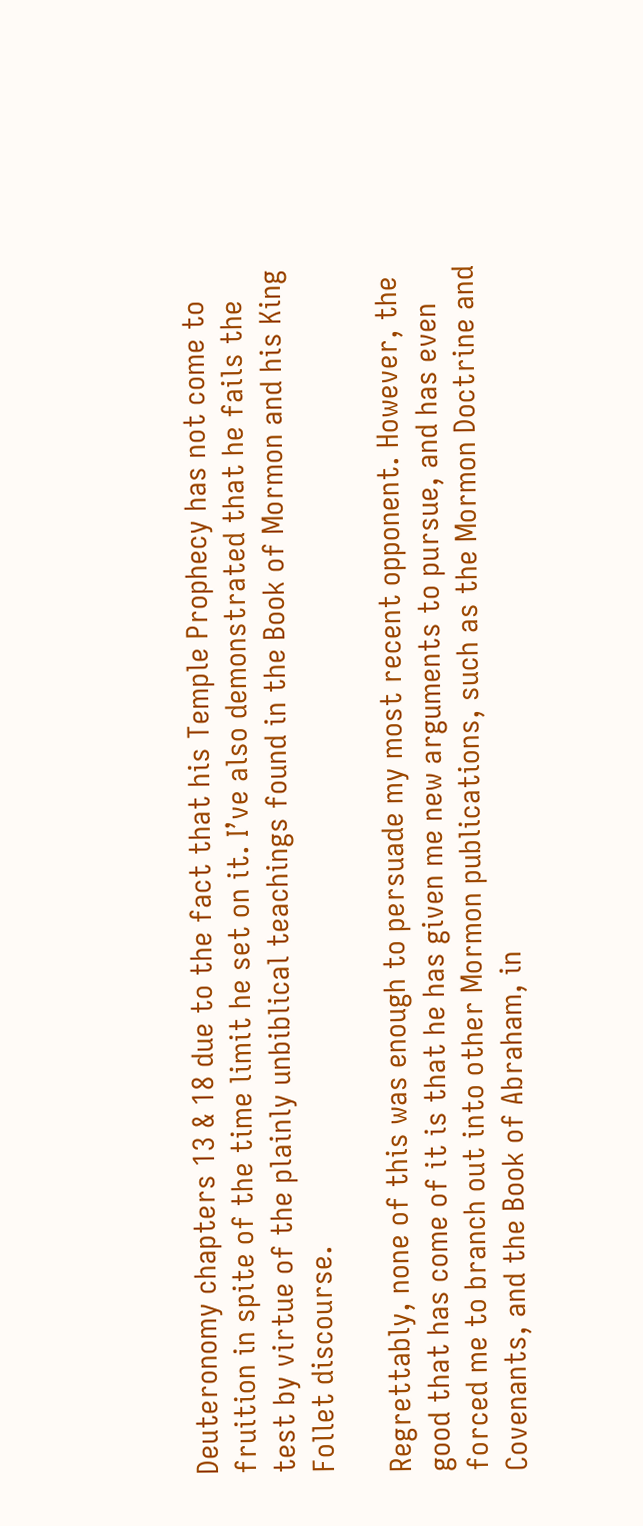Deuteronomy chapters 13 & 18 due to the fact that his Temple Prophecy has not come to fruition in spite of the time limit he set on it. I’ve also demonstrated that he fails the test by virtue of the plainly unbiblical teachings found in the Book of Mormon and his King Follet discourse.

Regrettably, none of this was enough to persuade my most recent opponent. However, the good that has come of it is that he has given me new arguments to pursue, and has even forced me to branch out into other Mormon publications, such as the Mormon Doctrine and Covenants, and the Book of Abraham, in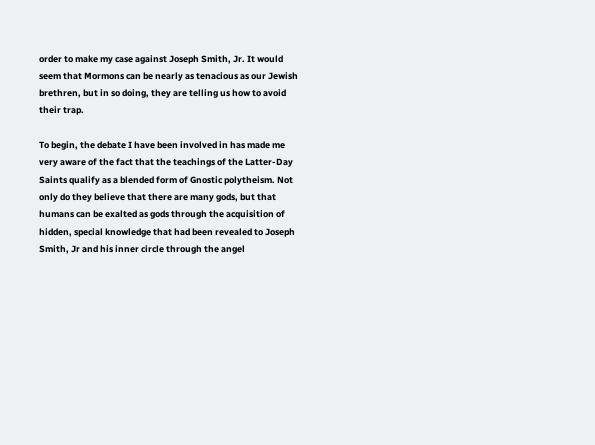order to make my case against Joseph Smith, Jr. It would seem that Mormons can be nearly as tenacious as our Jewish brethren, but in so doing, they are telling us how to avoid their trap.

To begin, the debate I have been involved in has made me very aware of the fact that the teachings of the Latter-Day Saints qualify as a blended form of Gnostic polytheism. Not only do they believe that there are many gods, but that humans can be exalted as gods through the acquisition of hidden, special knowledge that had been revealed to Joseph Smith, Jr and his inner circle through the angel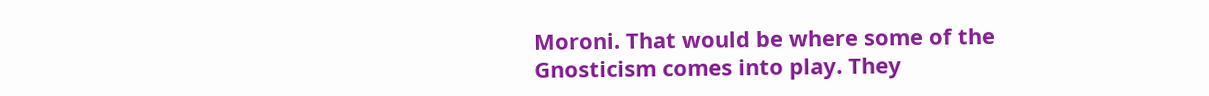Moroni. That would be where some of the Gnosticism comes into play. They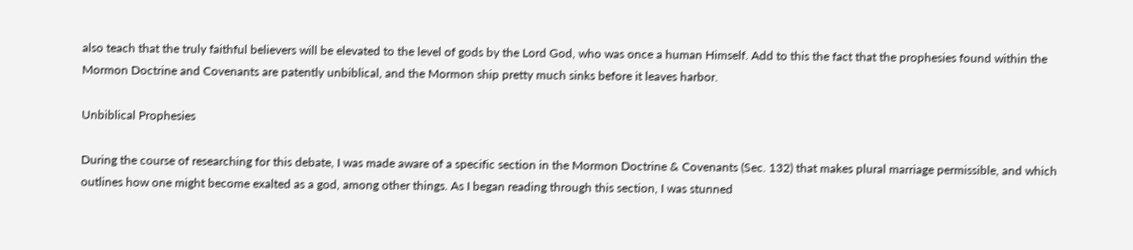also teach that the truly faithful believers will be elevated to the level of gods by the Lord God, who was once a human Himself. Add to this the fact that the prophesies found within the Mormon Doctrine and Covenants are patently unbiblical, and the Mormon ship pretty much sinks before it leaves harbor.

Unbiblical Prophesies

During the course of researching for this debate, I was made aware of a specific section in the Mormon Doctrine & Covenants (Sec. 132) that makes plural marriage permissible, and which outlines how one might become exalted as a god, among other things. As I began reading through this section, I was stunned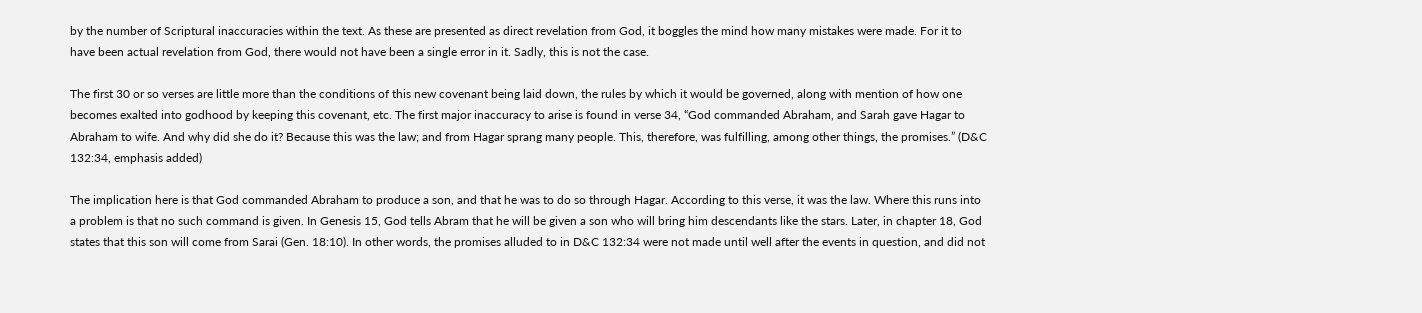by the number of Scriptural inaccuracies within the text. As these are presented as direct revelation from God, it boggles the mind how many mistakes were made. For it to have been actual revelation from God, there would not have been a single error in it. Sadly, this is not the case.

The first 30 or so verses are little more than the conditions of this new covenant being laid down, the rules by which it would be governed, along with mention of how one becomes exalted into godhood by keeping this covenant, etc. The first major inaccuracy to arise is found in verse 34, “God commanded Abraham, and Sarah gave Hagar to Abraham to wife. And why did she do it? Because this was the law; and from Hagar sprang many people. This, therefore, was fulfilling, among other things, the promises.” (D&C 132:34, emphasis added)

The implication here is that God commanded Abraham to produce a son, and that he was to do so through Hagar. According to this verse, it was the law. Where this runs into a problem is that no such command is given. In Genesis 15, God tells Abram that he will be given a son who will bring him descendants like the stars. Later, in chapter 18, God states that this son will come from Sarai (Gen. 18:10). In other words, the promises alluded to in D&C 132:34 were not made until well after the events in question, and did not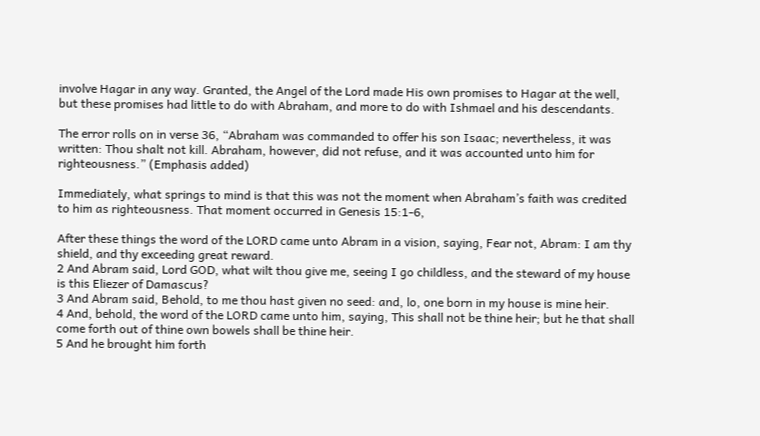involve Hagar in any way. Granted, the Angel of the Lord made His own promises to Hagar at the well, but these promises had little to do with Abraham, and more to do with Ishmael and his descendants.

The error rolls on in verse 36, “Abraham was commanded to offer his son Isaac; nevertheless, it was written: Thou shalt not kill. Abraham, however, did not refuse, and it was accounted unto him for righteousness.” (Emphasis added)

Immediately, what springs to mind is that this was not the moment when Abraham’s faith was credited to him as righteousness. That moment occurred in Genesis 15:1-6,

After these things the word of the LORD came unto Abram in a vision, saying, Fear not, Abram: I am thy shield, and thy exceeding great reward.
2 And Abram said, Lord GOD, what wilt thou give me, seeing I go childless, and the steward of my house is this Eliezer of Damascus?
3 And Abram said, Behold, to me thou hast given no seed: and, lo, one born in my house is mine heir.
4 And, behold, the word of the LORD came unto him, saying, This shall not be thine heir; but he that shall come forth out of thine own bowels shall be thine heir.
5 And he brought him forth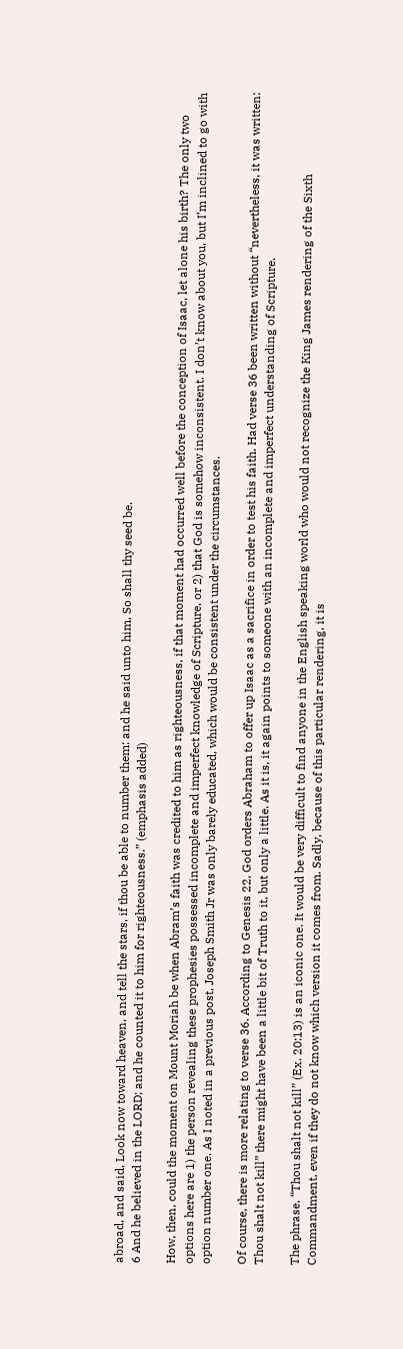abroad, and said, Look now toward heaven, and tell the stars, if thou be able to number them: and he said unto him, So shall thy seed be.
6 And he believed in the LORD; and he counted it to him for righteousness.” (emphasis added)

How, then, could the moment on Mount Moriah be when Abram’s faith was credited to him as righteousness, if that moment had occurred well before the conception of Isaac, let alone his birth? The only two options here are 1) the person revealing these prophesies possessed incomplete and imperfect knowledge of Scripture, or 2) that God is somehow inconsistent. I don’t know about you, but I’m inclined to go with option number one. As I noted in a previous post, Joseph Smith Jr was only barely educated, which would be consistent under the circumstances.

Of course, there is more relating to verse 36. According to Genesis 22, God orders Abraham to offer up Isaac as a sacrifice in order to test his faith. Had verse 36 been written without “nevertheless, it was written: Thou shalt not kill” there might have been a little bit of Truth to it, but only a little. As it is, it again points to someone with an incomplete and imperfect understanding of Scripture.

The phrase, “Thou shalt not kill” (Ex. 20:13) is an iconic one. It would be very difficult to find anyone in the English speaking world who would not recognize the King James rendering of the Sixth Commandment, even if they do not know which version it comes from. Sadly, because of this particular rendering, it is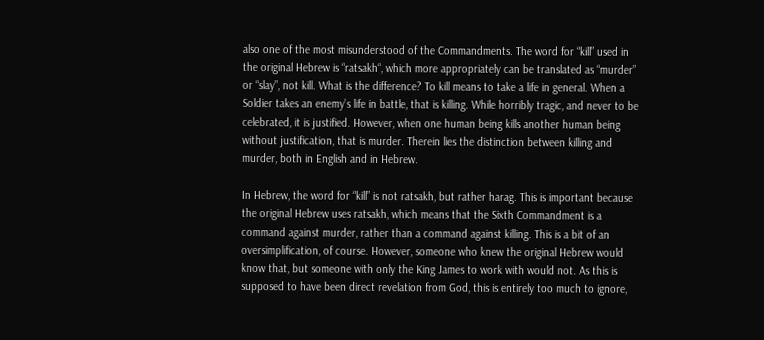also one of the most misunderstood of the Commandments. The word for “kill” used in the original Hebrew is “ratsakh“, which more appropriately can be translated as “murder” or “slay”, not kill. What is the difference? To kill means to take a life in general. When a Soldier takes an enemy’s life in battle, that is killing. While horribly tragic, and never to be celebrated, it is justified. However, when one human being kills another human being without justification, that is murder. Therein lies the distinction between killing and murder, both in English and in Hebrew.

In Hebrew, the word for “kill” is not ratsakh, but rather harag. This is important because the original Hebrew uses ratsakh, which means that the Sixth Commandment is a command against murder, rather than a command against killing. This is a bit of an oversimplification, of course. However, someone who knew the original Hebrew would know that, but someone with only the King James to work with would not. As this is supposed to have been direct revelation from God, this is entirely too much to ignore,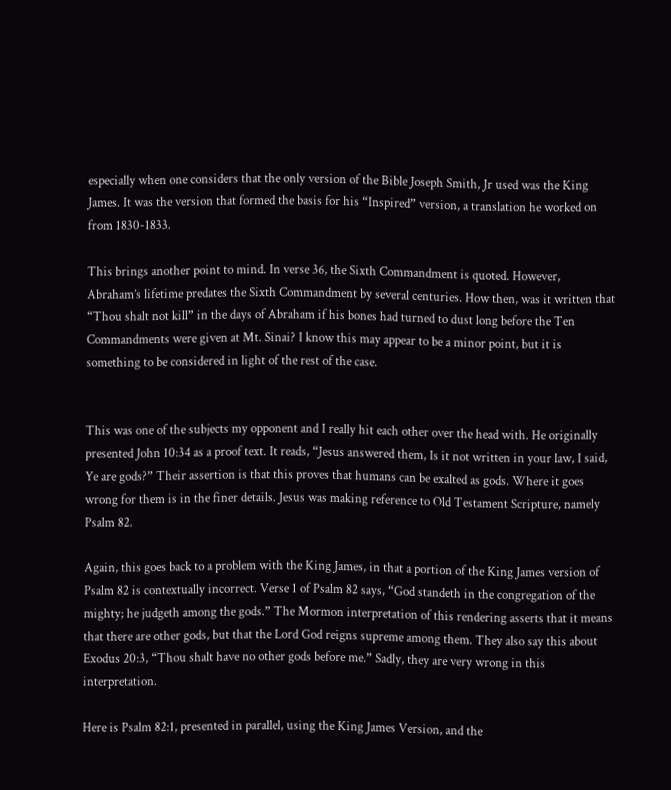especially when one considers that the only version of the Bible Joseph Smith, Jr used was the King James. It was the version that formed the basis for his “Inspired” version, a translation he worked on from 1830-1833.

This brings another point to mind. In verse 36, the Sixth Commandment is quoted. However, Abraham’s lifetime predates the Sixth Commandment by several centuries. How then, was it written that “Thou shalt not kill” in the days of Abraham if his bones had turned to dust long before the Ten Commandments were given at Mt. Sinai? I know this may appear to be a minor point, but it is something to be considered in light of the rest of the case.


This was one of the subjects my opponent and I really hit each other over the head with. He originally presented John 10:34 as a proof text. It reads, “Jesus answered them, Is it not written in your law, I said, Ye are gods?” Their assertion is that this proves that humans can be exalted as gods. Where it goes wrong for them is in the finer details. Jesus was making reference to Old Testament Scripture, namely Psalm 82.

Again, this goes back to a problem with the King James, in that a portion of the King James version of Psalm 82 is contextually incorrect. Verse 1 of Psalm 82 says, “God standeth in the congregation of the mighty; he judgeth among the gods.” The Mormon interpretation of this rendering asserts that it means that there are other gods, but that the Lord God reigns supreme among them. They also say this about Exodus 20:3, “Thou shalt have no other gods before me.” Sadly, they are very wrong in this interpretation.

Here is Psalm 82:1, presented in parallel, using the King James Version, and the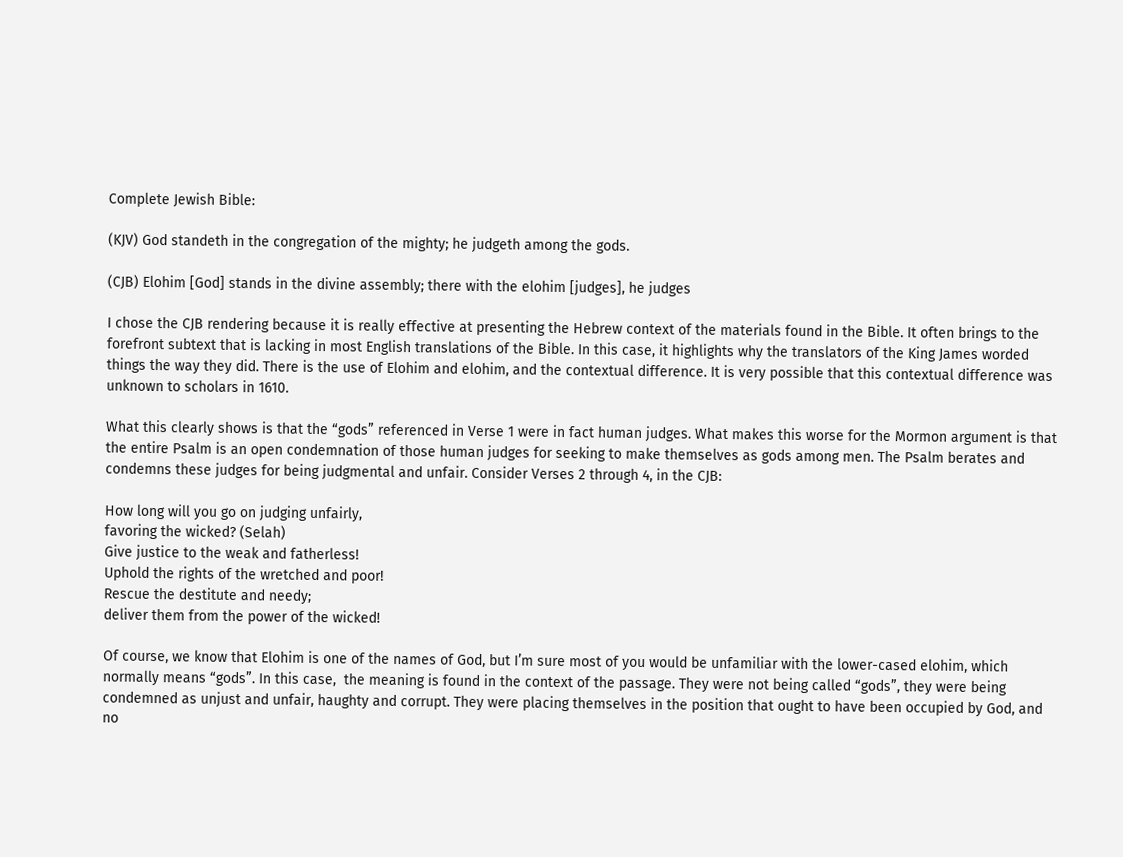Complete Jewish Bible:

(KJV) God standeth in the congregation of the mighty; he judgeth among the gods.

(CJB) Elohim [God] stands in the divine assembly; there with the elohim [judges], he judges

I chose the CJB rendering because it is really effective at presenting the Hebrew context of the materials found in the Bible. It often brings to the forefront subtext that is lacking in most English translations of the Bible. In this case, it highlights why the translators of the King James worded things the way they did. There is the use of Elohim and elohim, and the contextual difference. It is very possible that this contextual difference was unknown to scholars in 1610.

What this clearly shows is that the “gods” referenced in Verse 1 were in fact human judges. What makes this worse for the Mormon argument is that the entire Psalm is an open condemnation of those human judges for seeking to make themselves as gods among men. The Psalm berates and condemns these judges for being judgmental and unfair. Consider Verses 2 through 4, in the CJB:

How long will you go on judging unfairly,
favoring the wicked? (Selah)
Give justice to the weak and fatherless!
Uphold the rights of the wretched and poor!
Rescue the destitute and needy;
deliver them from the power of the wicked!

Of course, we know that Elohim is one of the names of God, but I’m sure most of you would be unfamiliar with the lower-cased elohim, which normally means “gods”. In this case,  the meaning is found in the context of the passage. They were not being called “gods”, they were being condemned as unjust and unfair, haughty and corrupt. They were placing themselves in the position that ought to have been occupied by God, and no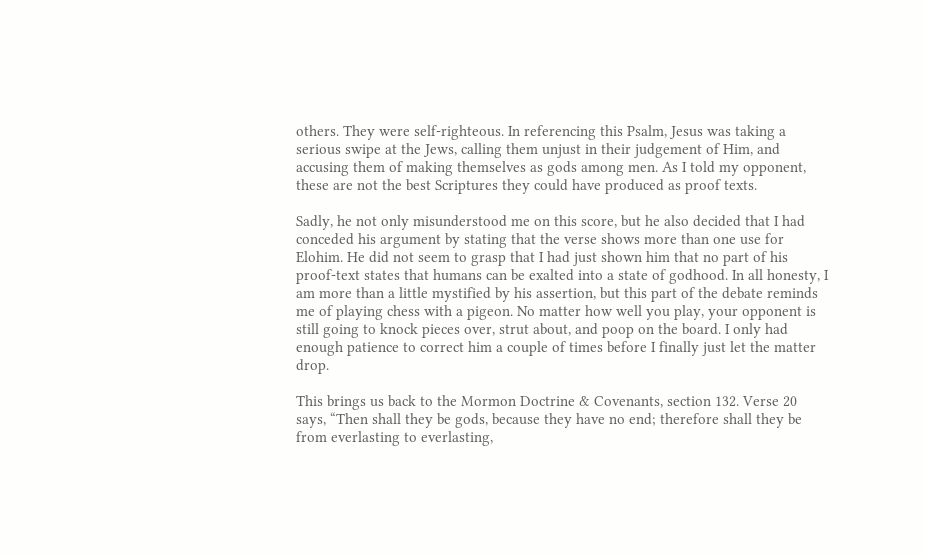others. They were self-righteous. In referencing this Psalm, Jesus was taking a serious swipe at the Jews, calling them unjust in their judgement of Him, and accusing them of making themselves as gods among men. As I told my opponent, these are not the best Scriptures they could have produced as proof texts.

Sadly, he not only misunderstood me on this score, but he also decided that I had conceded his argument by stating that the verse shows more than one use for Elohim. He did not seem to grasp that I had just shown him that no part of his proof-text states that humans can be exalted into a state of godhood. In all honesty, I am more than a little mystified by his assertion, but this part of the debate reminds me of playing chess with a pigeon. No matter how well you play, your opponent is still going to knock pieces over, strut about, and poop on the board. I only had enough patience to correct him a couple of times before I finally just let the matter drop.

This brings us back to the Mormon Doctrine & Covenants, section 132. Verse 20 says, “Then shall they be gods, because they have no end; therefore shall they be from everlasting to everlasting,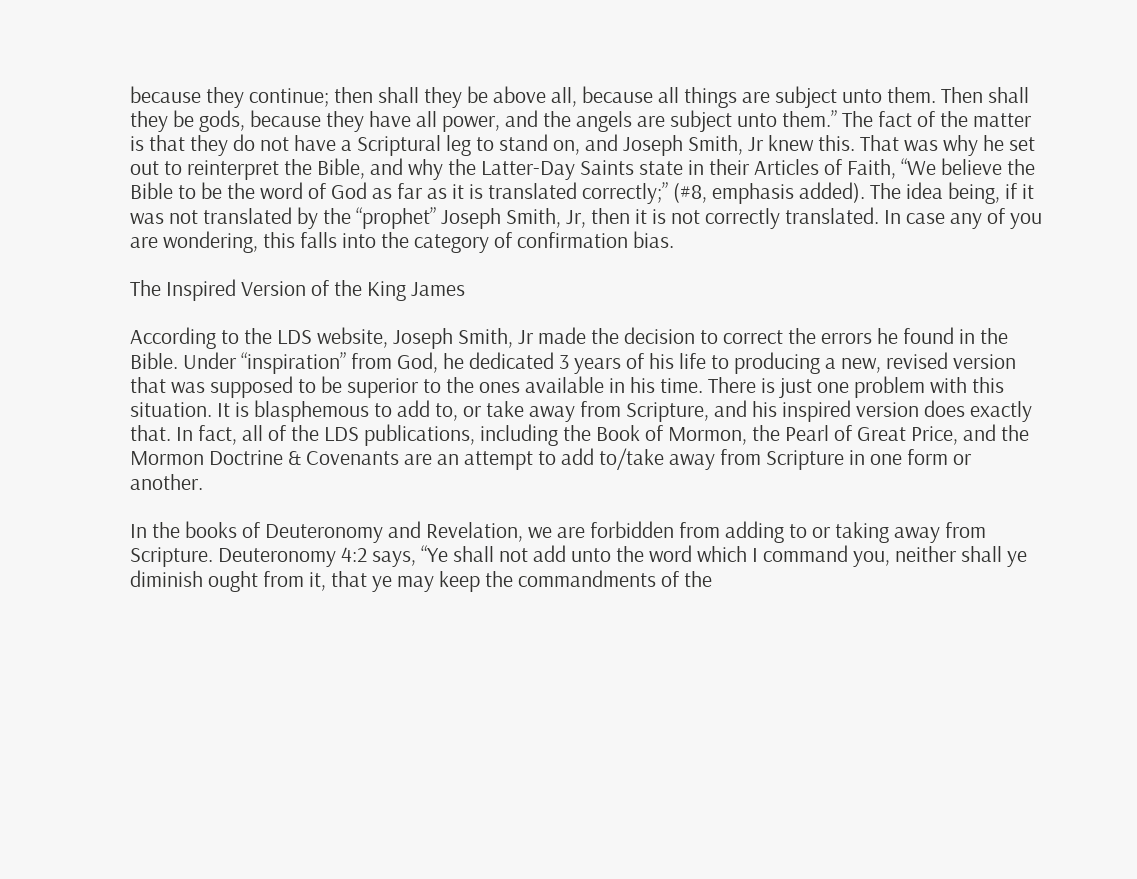because they continue; then shall they be above all, because all things are subject unto them. Then shall they be gods, because they have all power, and the angels are subject unto them.” The fact of the matter is that they do not have a Scriptural leg to stand on, and Joseph Smith, Jr knew this. That was why he set out to reinterpret the Bible, and why the Latter-Day Saints state in their Articles of Faith, “We believe the Bible to be the word of God as far as it is translated correctly;” (#8, emphasis added). The idea being, if it was not translated by the “prophet” Joseph Smith, Jr, then it is not correctly translated. In case any of you are wondering, this falls into the category of confirmation bias.

The Inspired Version of the King James

According to the LDS website, Joseph Smith, Jr made the decision to correct the errors he found in the Bible. Under “inspiration” from God, he dedicated 3 years of his life to producing a new, revised version that was supposed to be superior to the ones available in his time. There is just one problem with this situation. It is blasphemous to add to, or take away from Scripture, and his inspired version does exactly that. In fact, all of the LDS publications, including the Book of Mormon, the Pearl of Great Price, and the Mormon Doctrine & Covenants are an attempt to add to/take away from Scripture in one form or another.

In the books of Deuteronomy and Revelation, we are forbidden from adding to or taking away from Scripture. Deuteronomy 4:2 says, “Ye shall not add unto the word which I command you, neither shall ye diminish ought from it, that ye may keep the commandments of the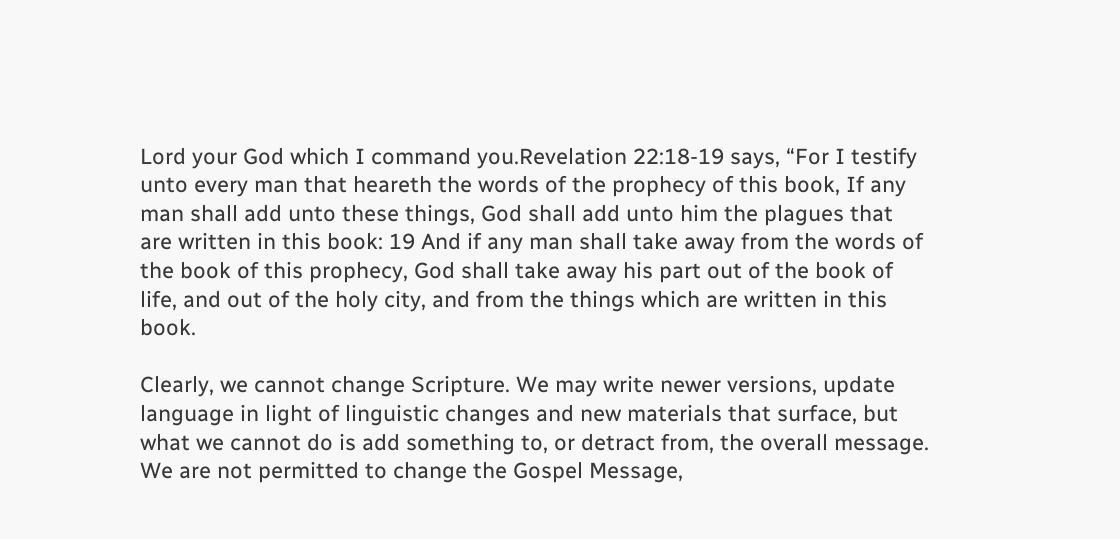Lord your God which I command you.Revelation 22:18-19 says, “For I testify unto every man that heareth the words of the prophecy of this book, If any man shall add unto these things, God shall add unto him the plagues that are written in this book: 19 And if any man shall take away from the words of the book of this prophecy, God shall take away his part out of the book of life, and out of the holy city, and from the things which are written in this book.

Clearly, we cannot change Scripture. We may write newer versions, update language in light of linguistic changes and new materials that surface, but what we cannot do is add something to, or detract from, the overall message. We are not permitted to change the Gospel Message,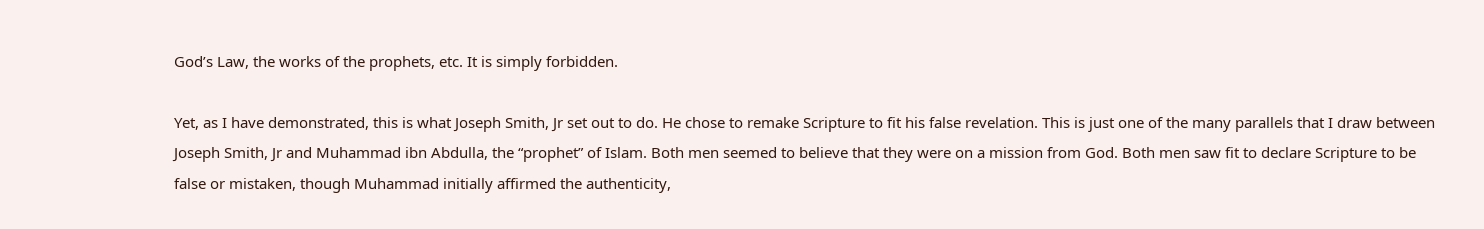God’s Law, the works of the prophets, etc. It is simply forbidden.

Yet, as I have demonstrated, this is what Joseph Smith, Jr set out to do. He chose to remake Scripture to fit his false revelation. This is just one of the many parallels that I draw between Joseph Smith, Jr and Muhammad ibn Abdulla, the “prophet” of Islam. Both men seemed to believe that they were on a mission from God. Both men saw fit to declare Scripture to be false or mistaken, though Muhammad initially affirmed the authenticity,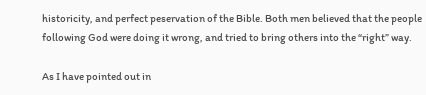historicity, and perfect peservation of the Bible. Both men believed that the people following God were doing it wrong, and tried to bring others into the “right” way.

As I have pointed out in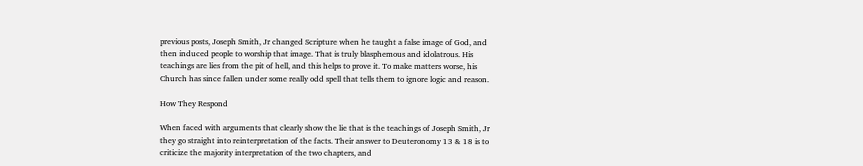previous posts, Joseph Smith, Jr changed Scripture when he taught a false image of God, and then induced people to worship that image. That is truly blasphemous and idolatrous. His teachings are lies from the pit of hell, and this helps to prove it. To make matters worse, his Church has since fallen under some really odd spell that tells them to ignore logic and reason.

How They Respond

When faced with arguments that clearly show the lie that is the teachings of Joseph Smith, Jr they go straight into reinterpretation of the facts. Their answer to Deuteronomy 13 & 18 is to criticize the majority interpretation of the two chapters, and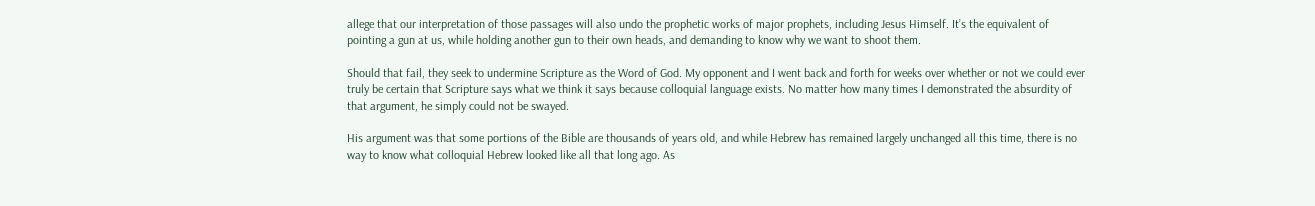allege that our interpretation of those passages will also undo the prophetic works of major prophets, including Jesus Himself. It’s the equivalent of pointing a gun at us, while holding another gun to their own heads, and demanding to know why we want to shoot them.

Should that fail, they seek to undermine Scripture as the Word of God. My opponent and I went back and forth for weeks over whether or not we could ever truly be certain that Scripture says what we think it says because colloquial language exists. No matter how many times I demonstrated the absurdity of that argument, he simply could not be swayed.

His argument was that some portions of the Bible are thousands of years old, and while Hebrew has remained largely unchanged all this time, there is no way to know what colloquial Hebrew looked like all that long ago. As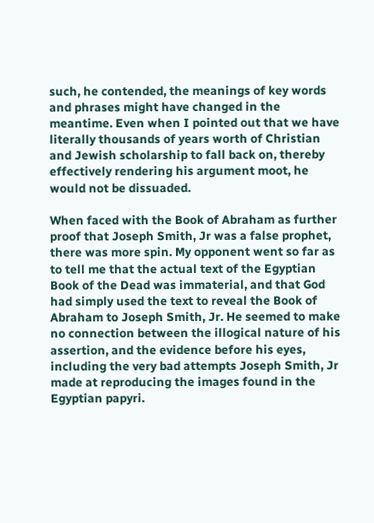such, he contended, the meanings of key words and phrases might have changed in the meantime. Even when I pointed out that we have literally thousands of years worth of Christian and Jewish scholarship to fall back on, thereby effectively rendering his argument moot, he would not be dissuaded.

When faced with the Book of Abraham as further proof that Joseph Smith, Jr was a false prophet, there was more spin. My opponent went so far as to tell me that the actual text of the Egyptian Book of the Dead was immaterial, and that God had simply used the text to reveal the Book of Abraham to Joseph Smith, Jr. He seemed to make no connection between the illogical nature of his assertion, and the evidence before his eyes, including the very bad attempts Joseph Smith, Jr made at reproducing the images found in the Egyptian papyri.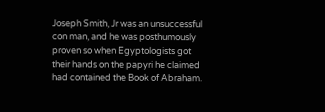Joseph Smith, Jr was an unsuccessful con man, and he was posthumously proven so when Egyptologists got their hands on the papyri he claimed had contained the Book of Abraham.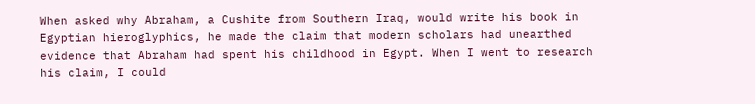When asked why Abraham, a Cushite from Southern Iraq, would write his book in Egyptian hieroglyphics, he made the claim that modern scholars had unearthed evidence that Abraham had spent his childhood in Egypt. When I went to research his claim, I could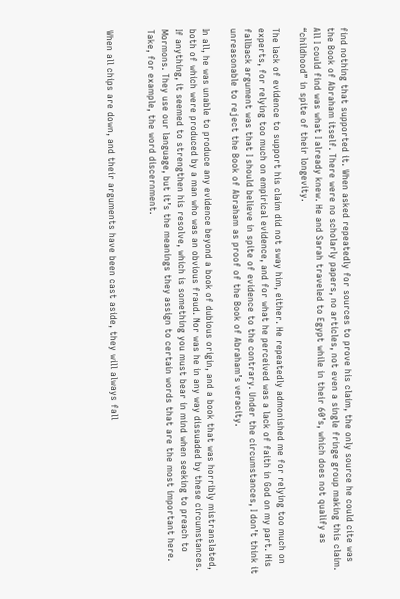find nothing that supported it. When asked repeatedly for sources to prove his claim, the only source he could cite was the Book of Abraham itself. There were no scholarly papers, no articles, not even a single fringe group making this claim. All I could find was what I already knew. He and Sarah traveled to Egypt while in their 60’s, which does not qualify as “childhood” in spite of their longevity.

The lack of evidence to support his claim did not sway him, either. He repeatedly admonished me for relying too much on experts, for relying too much on empirical evidence, and for what he perceived was a lack of faith in God on my part. His fallback argument was that I should believe in spite of evidence to the contrary. Under the circumstances, I don’t think it unreasonable to reject the Book of Abraham as proof of the Book of Abraham’s veracity.

In all, he was unable to produce any evidence beyond a book of dubious origin, and a book that was horribly mistranslated, both of which were produced by a man who was an obvious fraud. Nor was he in any way dissuaded by these circumstances. If anything, it seemed to strengthen his resolve, which is something you must bear in mind when seeking to preach to Mormons. They use our language, but it’s the meanings they assign to certain words that are the most important here. Take, for example, the word discernment.


When all chips are down, and their arguments have been cast aside, they will always fall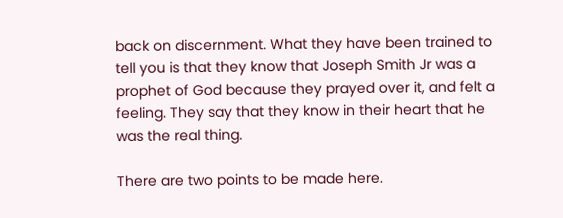back on discernment. What they have been trained to tell you is that they know that Joseph Smith Jr was a prophet of God because they prayed over it, and felt a feeling. They say that they know in their heart that he was the real thing.

There are two points to be made here.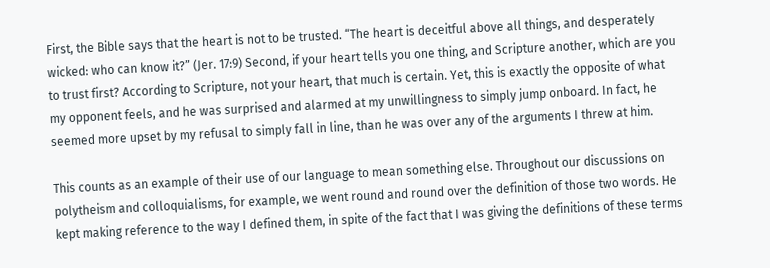First, the Bible says that the heart is not to be trusted. “The heart is deceitful above all things, and desperately wicked: who can know it?” (Jer. 17:9) Second, if your heart tells you one thing, and Scripture another, which are you to trust first? According to Scripture, not your heart, that much is certain. Yet, this is exactly the opposite of what my opponent feels, and he was surprised and alarmed at my unwillingness to simply jump onboard. In fact, he seemed more upset by my refusal to simply fall in line, than he was over any of the arguments I threw at him.

This counts as an example of their use of our language to mean something else. Throughout our discussions on polytheism and colloquialisms, for example, we went round and round over the definition of those two words. He kept making reference to the way I defined them, in spite of the fact that I was giving the definitions of these terms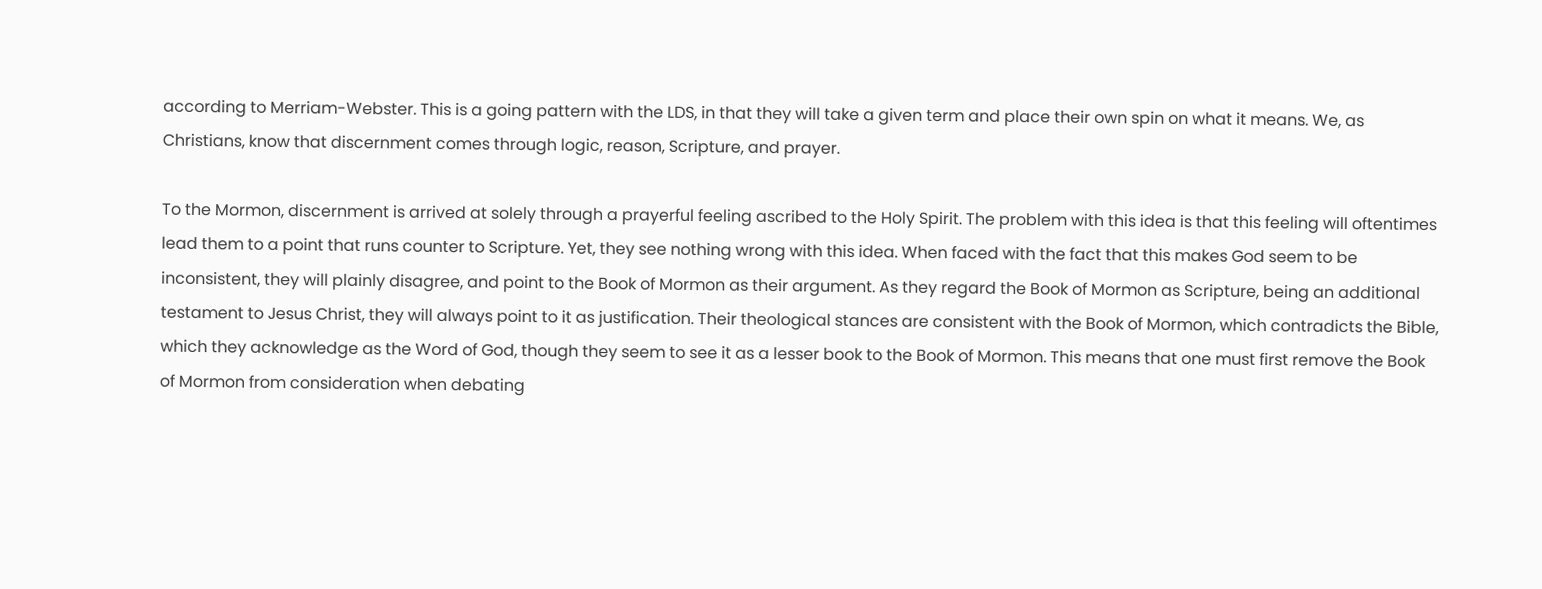according to Merriam-Webster. This is a going pattern with the LDS, in that they will take a given term and place their own spin on what it means. We, as Christians, know that discernment comes through logic, reason, Scripture, and prayer.

To the Mormon, discernment is arrived at solely through a prayerful feeling ascribed to the Holy Spirit. The problem with this idea is that this feeling will oftentimes lead them to a point that runs counter to Scripture. Yet, they see nothing wrong with this idea. When faced with the fact that this makes God seem to be inconsistent, they will plainly disagree, and point to the Book of Mormon as their argument. As they regard the Book of Mormon as Scripture, being an additional testament to Jesus Christ, they will always point to it as justification. Their theological stances are consistent with the Book of Mormon, which contradicts the Bible, which they acknowledge as the Word of God, though they seem to see it as a lesser book to the Book of Mormon. This means that one must first remove the Book of Mormon from consideration when debating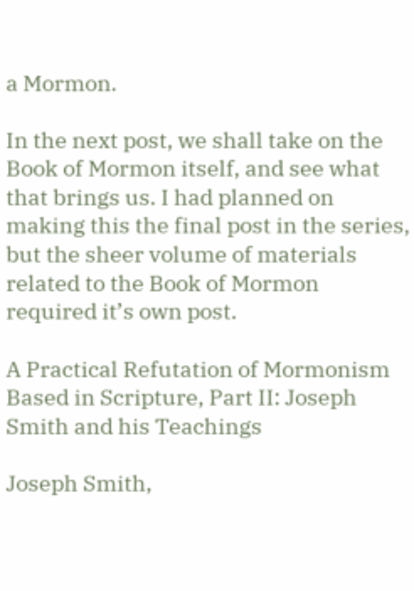a Mormon.

In the next post, we shall take on the Book of Mormon itself, and see what that brings us. I had planned on making this the final post in the series, but the sheer volume of materials related to the Book of Mormon required it’s own post.

A Practical Refutation of Mormonism Based in Scripture, Part II: Joseph Smith and his Teachings

Joseph Smith,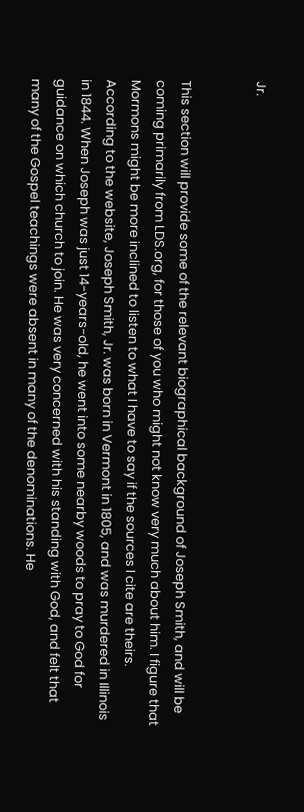Jr.


This section will provide some of the relevant biographical background of Joseph Smith, and will be coming primarily from LDS.org, for those of you who might not know very much about him. I figure that Mormons might be more inclined to listen to what I have to say if the sources I cite are theirs. According to the website, Joseph Smith, Jr. was born in Vermont in 1805, and was murdered in Illinois in 1844. When Joseph was just 14-years-old, he went into some nearby woods to pray to God for guidance on which church to join. He was very concerned with his standing with God, and felt that many of the Gospel teachings were absent in many of the denominations. He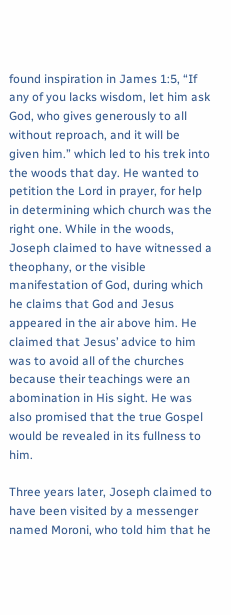found inspiration in James 1:5, “If any of you lacks wisdom, let him ask God, who gives generously to all without reproach, and it will be given him.” which led to his trek into the woods that day. He wanted to petition the Lord in prayer, for help in determining which church was the right one. While in the woods, Joseph claimed to have witnessed a theophany, or the visible manifestation of God, during which he claims that God and Jesus appeared in the air above him. He claimed that Jesus’ advice to him was to avoid all of the churches because their teachings were an abomination in His sight. He was also promised that the true Gospel would be revealed in its fullness to him.

Three years later, Joseph claimed to have been visited by a messenger named Moroni, who told him that he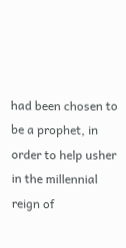had been chosen to be a prophet, in order to help usher in the millennial reign of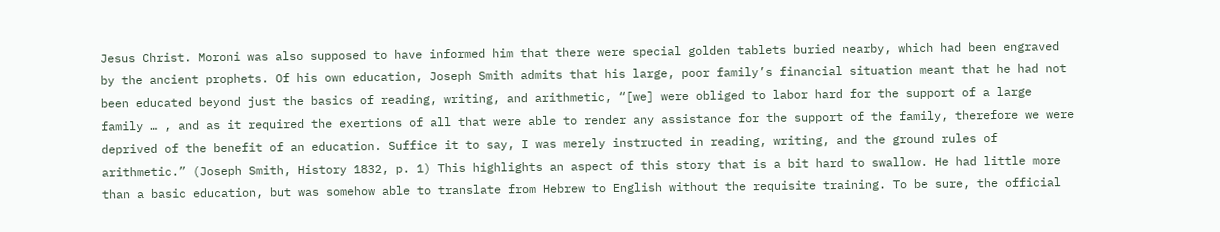Jesus Christ. Moroni was also supposed to have informed him that there were special golden tablets buried nearby, which had been engraved by the ancient prophets. Of his own education, Joseph Smith admits that his large, poor family’s financial situation meant that he had not been educated beyond just the basics of reading, writing, and arithmetic, “[we] were obliged to labor hard for the support of a large family … , and as it required the exertions of all that were able to render any assistance for the support of the family, therefore we were deprived of the benefit of an education. Suffice it to say, I was merely instructed in reading, writing, and the ground rules of arithmetic.” (Joseph Smith, History 1832, p. 1) This highlights an aspect of this story that is a bit hard to swallow. He had little more than a basic education, but was somehow able to translate from Hebrew to English without the requisite training. To be sure, the official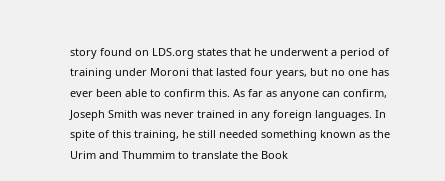story found on LDS.org states that he underwent a period of training under Moroni that lasted four years, but no one has ever been able to confirm this. As far as anyone can confirm, Joseph Smith was never trained in any foreign languages. In spite of this training, he still needed something known as the Urim and Thummim to translate the Book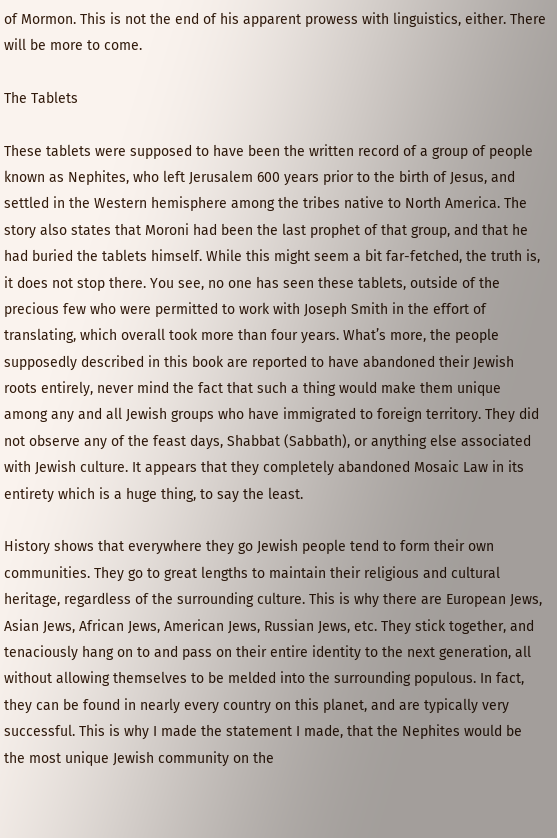of Mormon. This is not the end of his apparent prowess with linguistics, either. There will be more to come.

The Tablets

These tablets were supposed to have been the written record of a group of people known as Nephites, who left Jerusalem 600 years prior to the birth of Jesus, and settled in the Western hemisphere among the tribes native to North America. The story also states that Moroni had been the last prophet of that group, and that he had buried the tablets himself. While this might seem a bit far-fetched, the truth is, it does not stop there. You see, no one has seen these tablets, outside of the precious few who were permitted to work with Joseph Smith in the effort of translating, which overall took more than four years. What’s more, the people supposedly described in this book are reported to have abandoned their Jewish roots entirely, never mind the fact that such a thing would make them unique among any and all Jewish groups who have immigrated to foreign territory. They did not observe any of the feast days, Shabbat (Sabbath), or anything else associated with Jewish culture. It appears that they completely abandoned Mosaic Law in its entirety which is a huge thing, to say the least.

History shows that everywhere they go Jewish people tend to form their own communities. They go to great lengths to maintain their religious and cultural heritage, regardless of the surrounding culture. This is why there are European Jews, Asian Jews, African Jews, American Jews, Russian Jews, etc. They stick together, and tenaciously hang on to and pass on their entire identity to the next generation, all without allowing themselves to be melded into the surrounding populous. In fact, they can be found in nearly every country on this planet, and are typically very successful. This is why I made the statement I made, that the Nephites would be the most unique Jewish community on the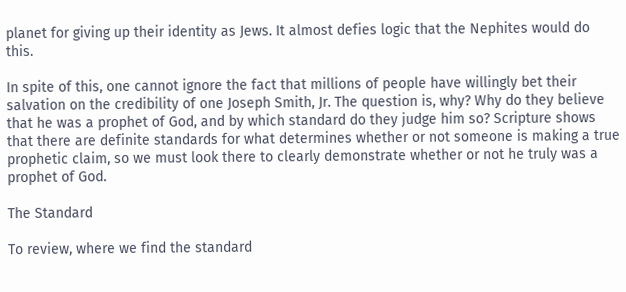planet for giving up their identity as Jews. It almost defies logic that the Nephites would do this.

In spite of this, one cannot ignore the fact that millions of people have willingly bet their salvation on the credibility of one Joseph Smith, Jr. The question is, why? Why do they believe that he was a prophet of God, and by which standard do they judge him so? Scripture shows that there are definite standards for what determines whether or not someone is making a true prophetic claim, so we must look there to clearly demonstrate whether or not he truly was a prophet of God.

The Standard

To review, where we find the standard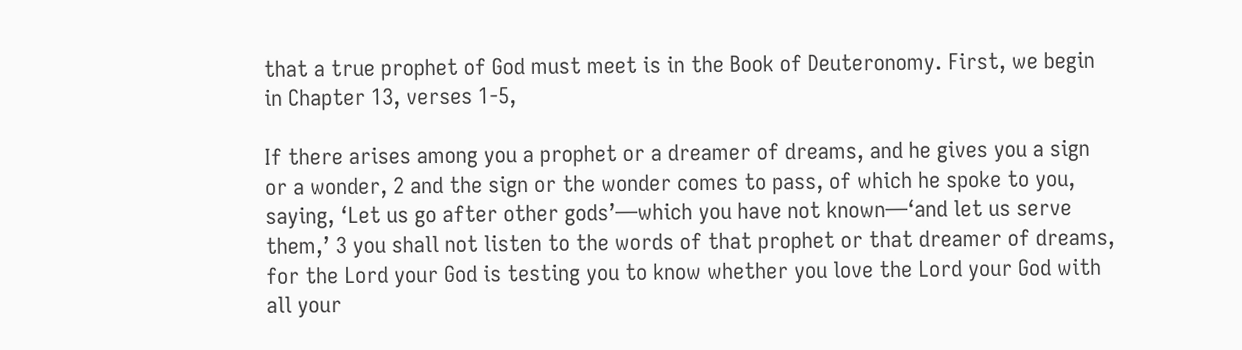that a true prophet of God must meet is in the Book of Deuteronomy. First, we begin in Chapter 13, verses 1-5,

If there arises among you a prophet or a dreamer of dreams, and he gives you a sign or a wonder, 2 and the sign or the wonder comes to pass, of which he spoke to you, saying, ‘Let us go after other gods’—which you have not known—‘and let us serve them,’ 3 you shall not listen to the words of that prophet or that dreamer of dreams, for the Lord your God is testing you to know whether you love the Lord your God with all your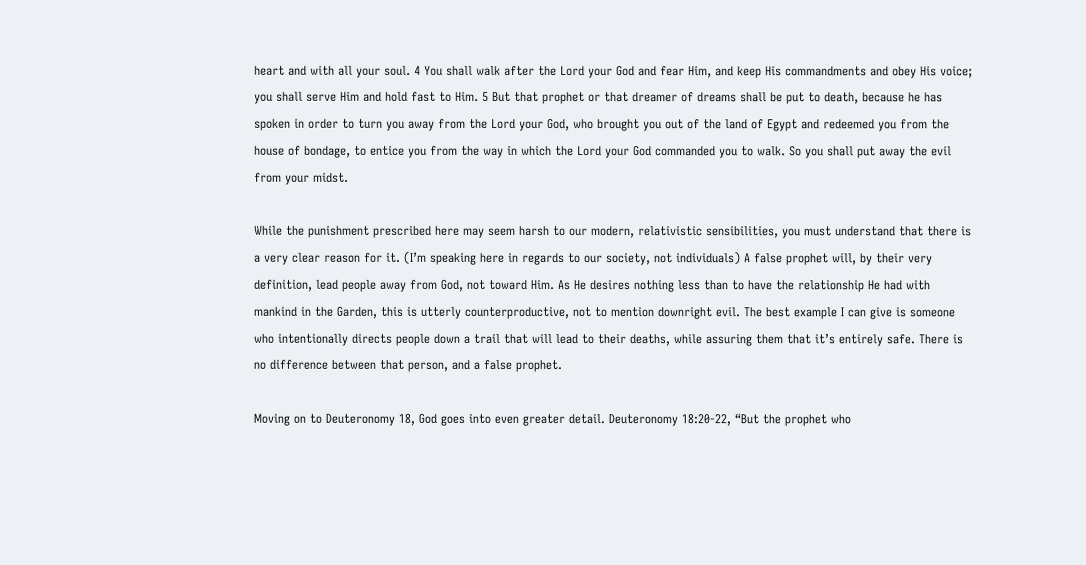heart and with all your soul. 4 You shall walk after the Lord your God and fear Him, and keep His commandments and obey His voice; you shall serve Him and hold fast to Him. 5 But that prophet or that dreamer of dreams shall be put to death, because he has spoken in order to turn you away from the Lord your God, who brought you out of the land of Egypt and redeemed you from the house of bondage, to entice you from the way in which the Lord your God commanded you to walk. So you shall put away the evil from your midst.

While the punishment prescribed here may seem harsh to our modern, relativistic sensibilities, you must understand that there is a very clear reason for it. (I’m speaking here in regards to our society, not individuals) A false prophet will, by their very definition, lead people away from God, not toward Him. As He desires nothing less than to have the relationship He had with mankind in the Garden, this is utterly counterproductive, not to mention downright evil. The best example I can give is someone who intentionally directs people down a trail that will lead to their deaths, while assuring them that it’s entirely safe. There is no difference between that person, and a false prophet.

Moving on to Deuteronomy 18, God goes into even greater detail. Deuteronomy 18:20-22, “But the prophet who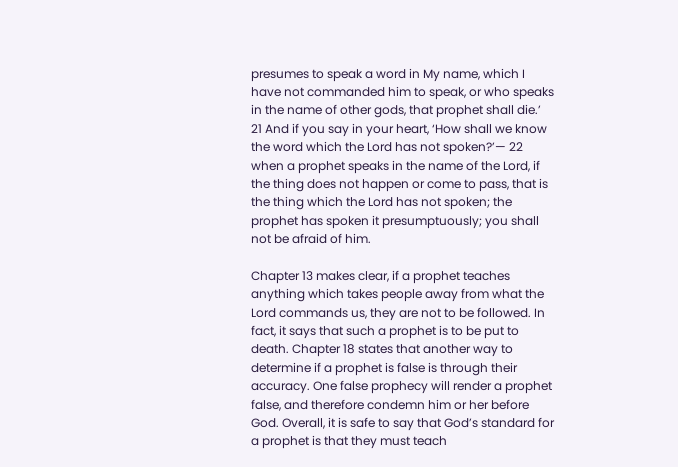presumes to speak a word in My name, which I have not commanded him to speak, or who speaks in the name of other gods, that prophet shall die.’ 21 And if you say in your heart, ‘How shall we know the word which the Lord has not spoken?’— 22 when a prophet speaks in the name of the Lord, if the thing does not happen or come to pass, that is the thing which the Lord has not spoken; the prophet has spoken it presumptuously; you shall not be afraid of him.

Chapter 13 makes clear, if a prophet teaches anything which takes people away from what the Lord commands us, they are not to be followed. In fact, it says that such a prophet is to be put to death. Chapter 18 states that another way to determine if a prophet is false is through their accuracy. One false prophecy will render a prophet false, and therefore condemn him or her before God. Overall, it is safe to say that God’s standard for a prophet is that they must teach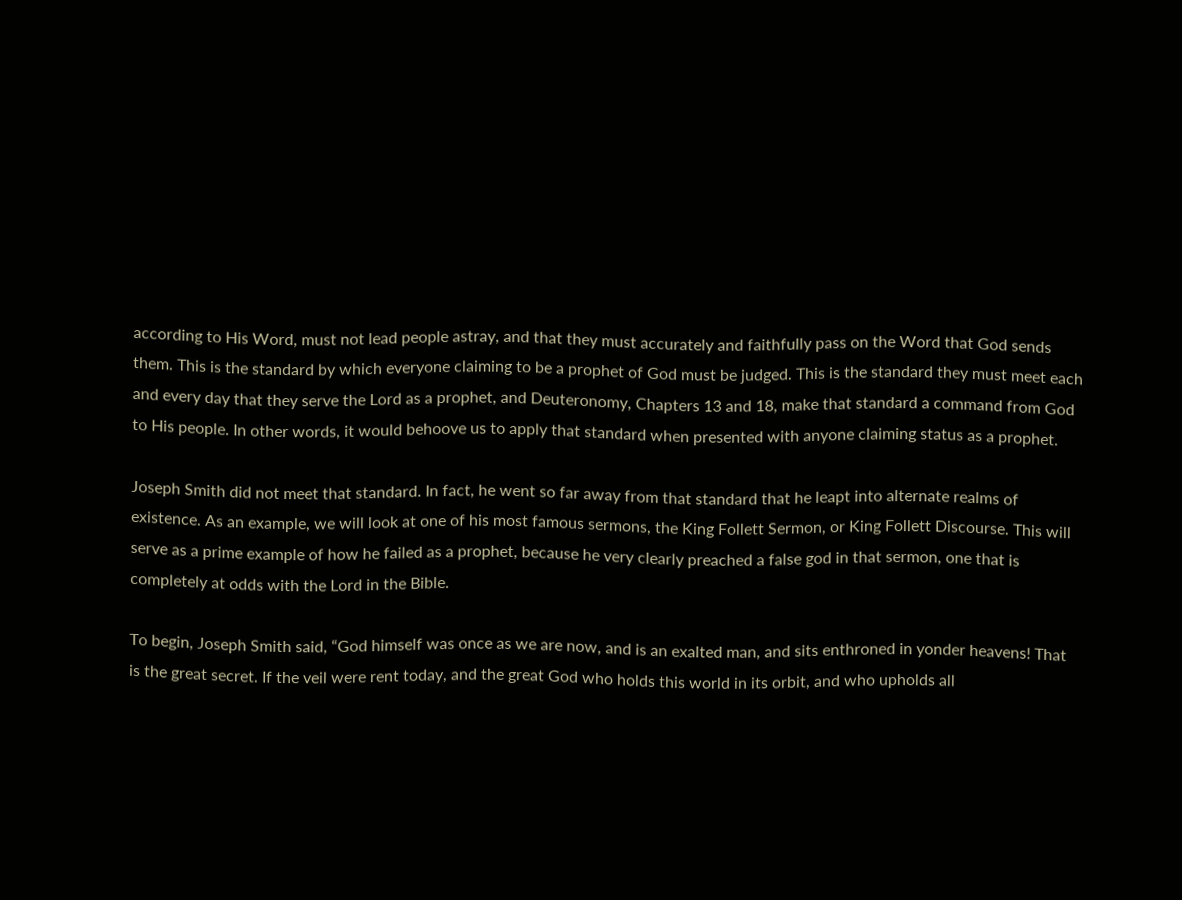according to His Word, must not lead people astray, and that they must accurately and faithfully pass on the Word that God sends them. This is the standard by which everyone claiming to be a prophet of God must be judged. This is the standard they must meet each and every day that they serve the Lord as a prophet, and Deuteronomy, Chapters 13 and 18, make that standard a command from God to His people. In other words, it would behoove us to apply that standard when presented with anyone claiming status as a prophet.

Joseph Smith did not meet that standard. In fact, he went so far away from that standard that he leapt into alternate realms of existence. As an example, we will look at one of his most famous sermons, the King Follett Sermon, or King Follett Discourse. This will serve as a prime example of how he failed as a prophet, because he very clearly preached a false god in that sermon, one that is completely at odds with the Lord in the Bible.

To begin, Joseph Smith said, “God himself was once as we are now, and is an exalted man, and sits enthroned in yonder heavens! That is the great secret. If the veil were rent today, and the great God who holds this world in its orbit, and who upholds all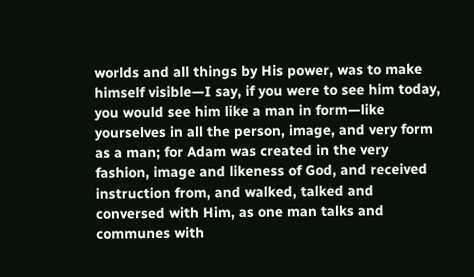worlds and all things by His power, was to make himself visible—I say, if you were to see him today, you would see him like a man in form—like yourselves in all the person, image, and very form as a man; for Adam was created in the very fashion, image and likeness of God, and received instruction from, and walked, talked and conversed with Him, as one man talks and communes with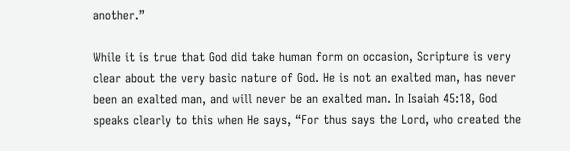another.”

While it is true that God did take human form on occasion, Scripture is very clear about the very basic nature of God. He is not an exalted man, has never been an exalted man, and will never be an exalted man. In Isaiah 45:18, God speaks clearly to this when He says, “For thus says the Lord, who created the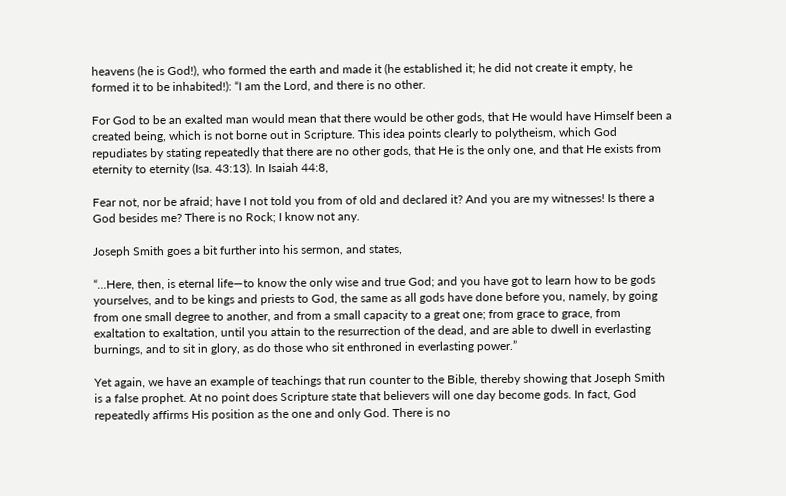heavens (he is God!), who formed the earth and made it (he established it; he did not create it empty, he formed it to be inhabited!): “I am the Lord, and there is no other.

For God to be an exalted man would mean that there would be other gods, that He would have Himself been a created being, which is not borne out in Scripture. This idea points clearly to polytheism, which God repudiates by stating repeatedly that there are no other gods, that He is the only one, and that He exists from eternity to eternity (Isa. 43:13). In Isaiah 44:8,

Fear not, nor be afraid; have I not told you from of old and declared it? And you are my witnesses! Is there a God besides me? There is no Rock; I know not any.

Joseph Smith goes a bit further into his sermon, and states,

“…Here, then, is eternal life—to know the only wise and true God; and you have got to learn how to be gods yourselves, and to be kings and priests to God, the same as all gods have done before you, namely, by going from one small degree to another, and from a small capacity to a great one; from grace to grace, from exaltation to exaltation, until you attain to the resurrection of the dead, and are able to dwell in everlasting burnings, and to sit in glory, as do those who sit enthroned in everlasting power.”

Yet again, we have an example of teachings that run counter to the Bible, thereby showing that Joseph Smith is a false prophet. At no point does Scripture state that believers will one day become gods. In fact, God repeatedly affirms His position as the one and only God. There is no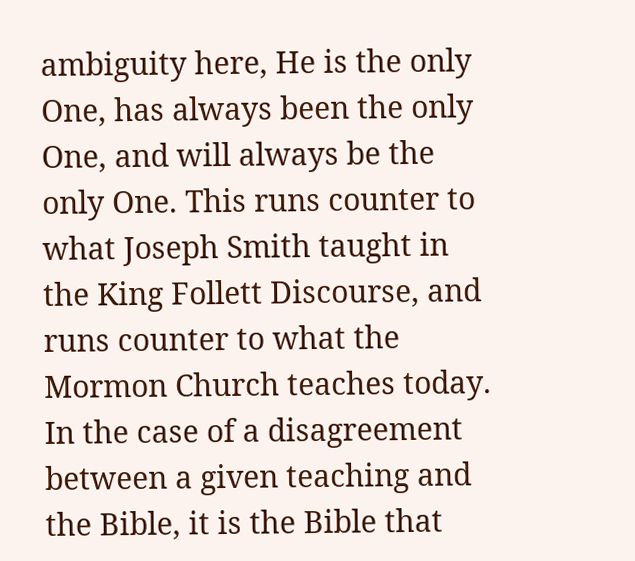ambiguity here, He is the only One, has always been the only One, and will always be the only One. This runs counter to what Joseph Smith taught in the King Follett Discourse, and runs counter to what the Mormon Church teaches today. In the case of a disagreement between a given teaching and the Bible, it is the Bible that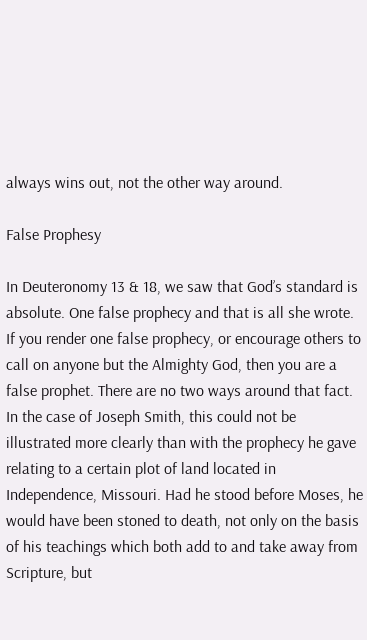always wins out, not the other way around.

False Prophesy

In Deuteronomy 13 & 18, we saw that God’s standard is absolute. One false prophecy and that is all she wrote. If you render one false prophecy, or encourage others to call on anyone but the Almighty God, then you are a false prophet. There are no two ways around that fact. In the case of Joseph Smith, this could not be illustrated more clearly than with the prophecy he gave relating to a certain plot of land located in Independence, Missouri. Had he stood before Moses, he would have been stoned to death, not only on the basis of his teachings which both add to and take away from Scripture, but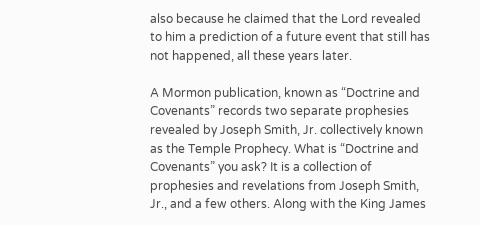also because he claimed that the Lord revealed to him a prediction of a future event that still has not happened, all these years later.

A Mormon publication, known as “Doctrine and Covenants” records two separate prophesies revealed by Joseph Smith, Jr. collectively known as the Temple Prophecy. What is “Doctrine and Covenants” you ask? It is a collection of prophesies and revelations from Joseph Smith, Jr., and a few others. Along with the King James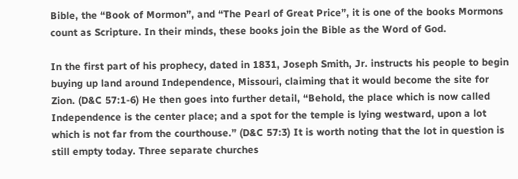Bible, the “Book of Mormon”, and “The Pearl of Great Price”, it is one of the books Mormons count as Scripture. In their minds, these books join the Bible as the Word of God.

In the first part of his prophecy, dated in 1831, Joseph Smith, Jr. instructs his people to begin buying up land around Independence, Missouri, claiming that it would become the site for Zion. (D&C 57:1-6) He then goes into further detail, “Behold, the place which is now called Independence is the center place; and a spot for the temple is lying westward, upon a lot which is not far from the courthouse.” (D&C 57:3) It is worth noting that the lot in question is still empty today. Three separate churches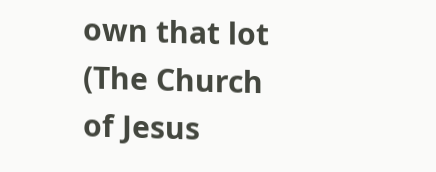own that lot (The Church of Jesus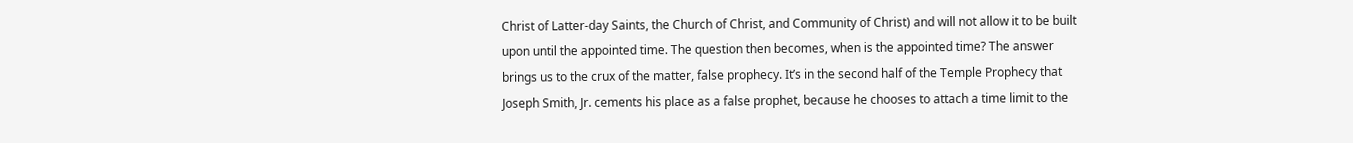Christ of Latter-day Saints, the Church of Christ, and Community of Christ) and will not allow it to be built upon until the appointed time. The question then becomes, when is the appointed time? The answer brings us to the crux of the matter, false prophecy. It’s in the second half of the Temple Prophecy that Joseph Smith, Jr. cements his place as a false prophet, because he chooses to attach a time limit to the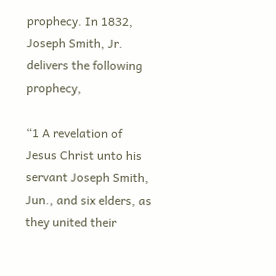prophecy. In 1832, Joseph Smith, Jr. delivers the following prophecy,

“1 A revelation of Jesus Christ unto his servant Joseph Smith, Jun., and six elders, as they united their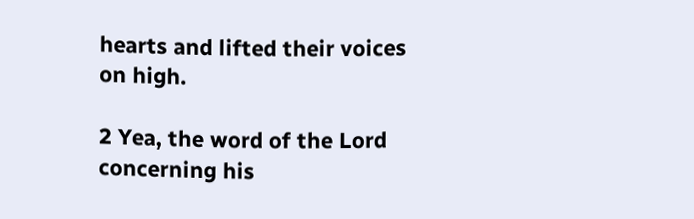hearts and lifted their voices on high.

2 Yea, the word of the Lord concerning his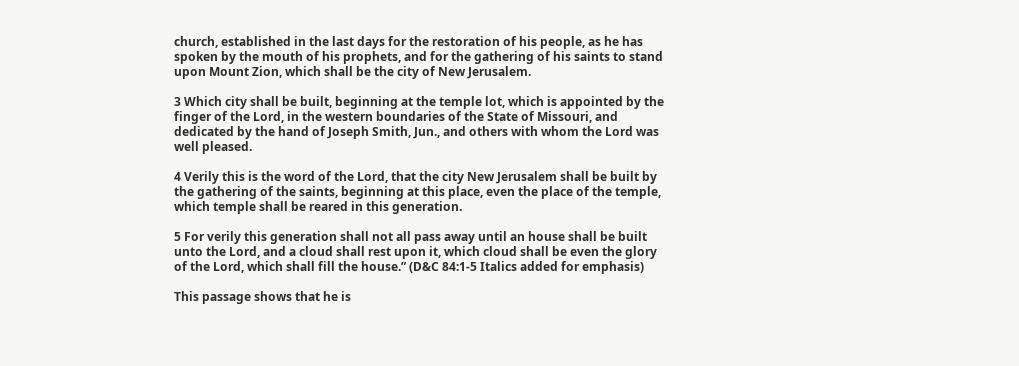church, established in the last days for the restoration of his people, as he has spoken by the mouth of his prophets, and for the gathering of his saints to stand upon Mount Zion, which shall be the city of New Jerusalem.

3 Which city shall be built, beginning at the temple lot, which is appointed by the finger of the Lord, in the western boundaries of the State of Missouri, and dedicated by the hand of Joseph Smith, Jun., and others with whom the Lord was well pleased.

4 Verily this is the word of the Lord, that the city New Jerusalem shall be built by the gathering of the saints, beginning at this place, even the place of the temple, which temple shall be reared in this generation.

5 For verily this generation shall not all pass away until an house shall be built unto the Lord, and a cloud shall rest upon it, which cloud shall be even the glory of the Lord, which shall fill the house.” (D&C 84:1-5 Italics added for emphasis)

This passage shows that he is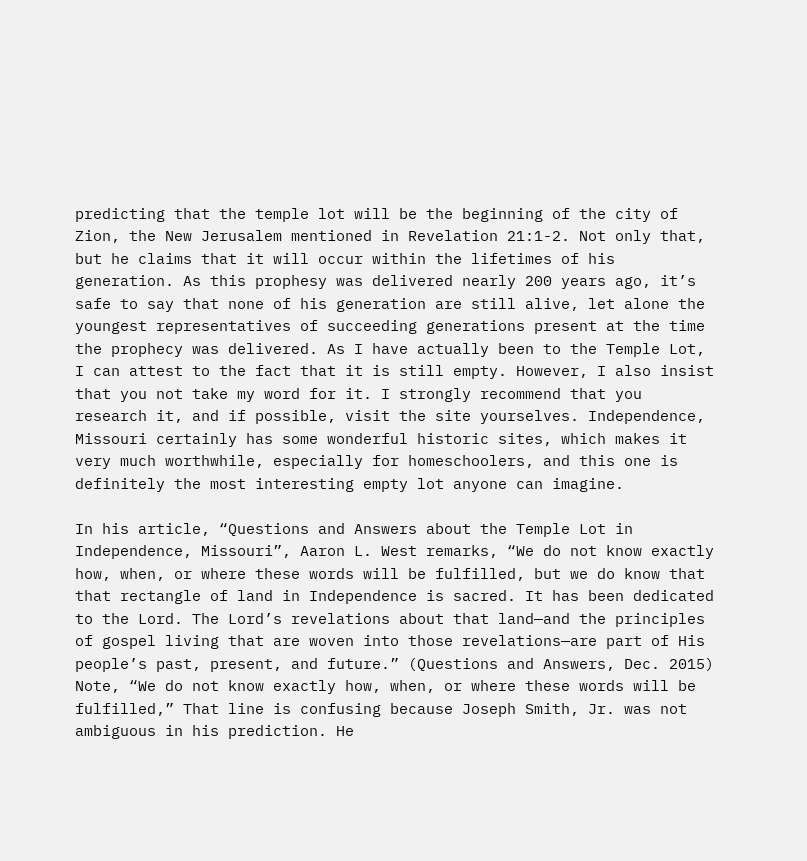predicting that the temple lot will be the beginning of the city of Zion, the New Jerusalem mentioned in Revelation 21:1-2. Not only that, but he claims that it will occur within the lifetimes of his generation. As this prophesy was delivered nearly 200 years ago, it’s safe to say that none of his generation are still alive, let alone the youngest representatives of succeeding generations present at the time the prophecy was delivered. As I have actually been to the Temple Lot, I can attest to the fact that it is still empty. However, I also insist that you not take my word for it. I strongly recommend that you research it, and if possible, visit the site yourselves. Independence, Missouri certainly has some wonderful historic sites, which makes it very much worthwhile, especially for homeschoolers, and this one is definitely the most interesting empty lot anyone can imagine.

In his article, “Questions and Answers about the Temple Lot in Independence, Missouri”, Aaron L. West remarks, “We do not know exactly how, when, or where these words will be fulfilled, but we do know that that rectangle of land in Independence is sacred. It has been dedicated to the Lord. The Lord’s revelations about that land—and the principles of gospel living that are woven into those revelations—are part of His people’s past, present, and future.” (Questions and Answers, Dec. 2015) Note, “We do not know exactly how, when, or where these words will be fulfilled,” That line is confusing because Joseph Smith, Jr. was not ambiguous in his prediction. He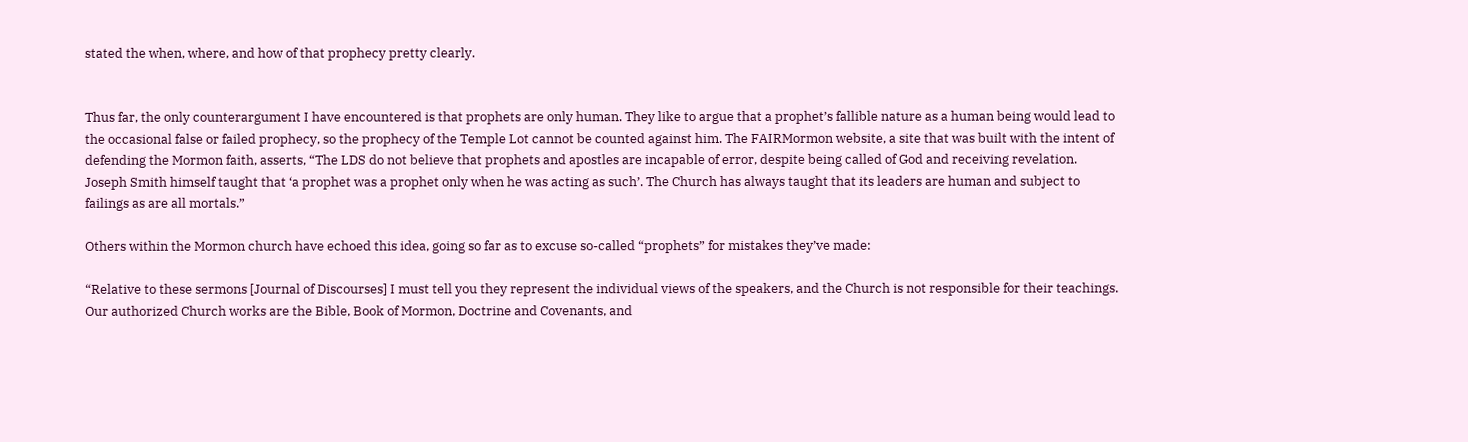stated the when, where, and how of that prophecy pretty clearly.


Thus far, the only counterargument I have encountered is that prophets are only human. They like to argue that a prophet’s fallible nature as a human being would lead to the occasional false or failed prophecy, so the prophecy of the Temple Lot cannot be counted against him. The FAIRMormon website, a site that was built with the intent of defending the Mormon faith, asserts, “The LDS do not believe that prophets and apostles are incapable of error, despite being called of God and receiving revelation. Joseph Smith himself taught that ‘a prophet was a prophet only when he was acting as such’. The Church has always taught that its leaders are human and subject to failings as are all mortals.”

Others within the Mormon church have echoed this idea, going so far as to excuse so-called “prophets” for mistakes they’ve made:

“Relative to these sermons [Journal of Discourses] I must tell you they represent the individual views of the speakers, and the Church is not responsible for their teachings. Our authorized Church works are the Bible, Book of Mormon, Doctrine and Covenants, and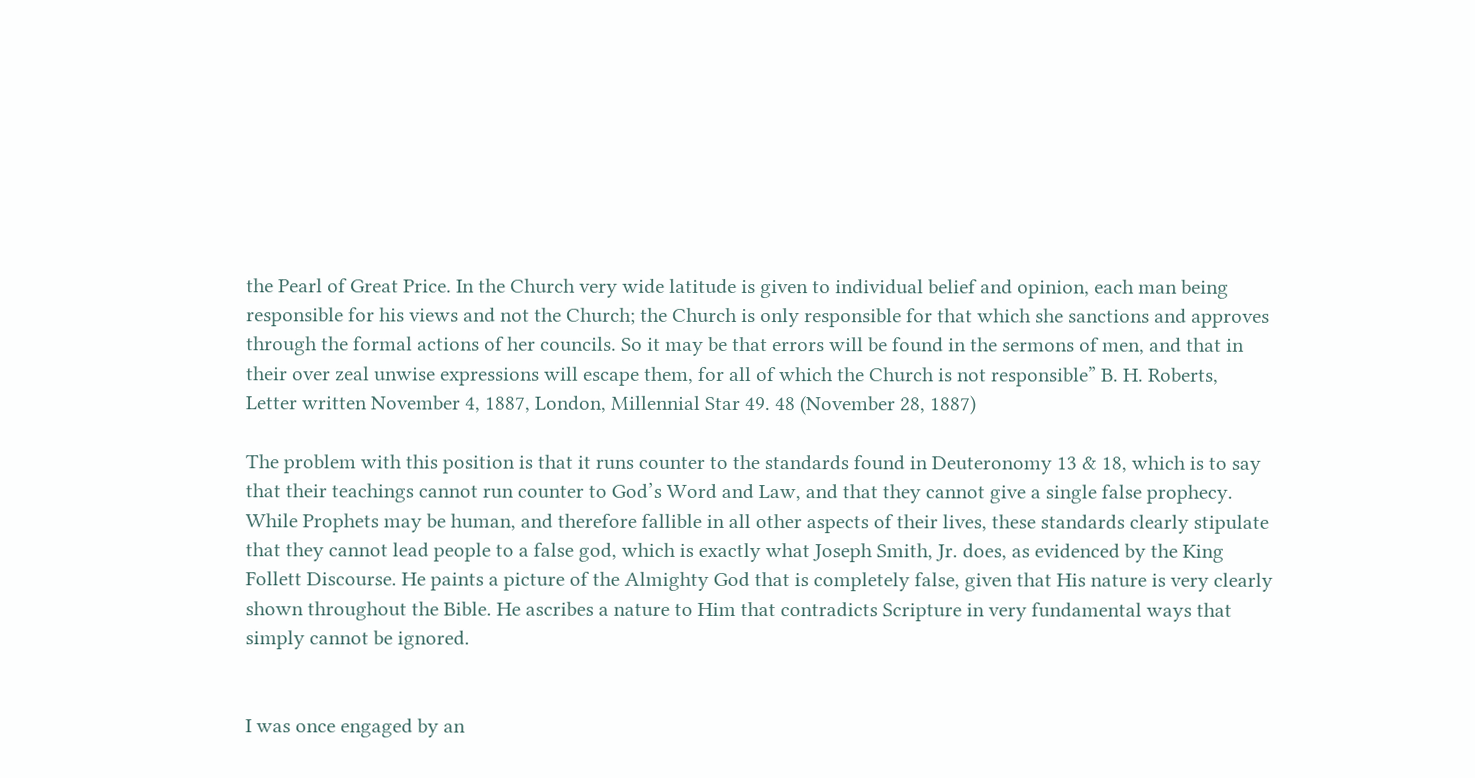the Pearl of Great Price. In the Church very wide latitude is given to individual belief and opinion, each man being responsible for his views and not the Church; the Church is only responsible for that which she sanctions and approves through the formal actions of her councils. So it may be that errors will be found in the sermons of men, and that in their over zeal unwise expressions will escape them, for all of which the Church is not responsible” B. H. Roberts, Letter written November 4, 1887, London, Millennial Star 49. 48 (November 28, 1887)

The problem with this position is that it runs counter to the standards found in Deuteronomy 13 & 18, which is to say that their teachings cannot run counter to God’s Word and Law, and that they cannot give a single false prophecy. While Prophets may be human, and therefore fallible in all other aspects of their lives, these standards clearly stipulate that they cannot lead people to a false god, which is exactly what Joseph Smith, Jr. does, as evidenced by the King Follett Discourse. He paints a picture of the Almighty God that is completely false, given that His nature is very clearly shown throughout the Bible. He ascribes a nature to Him that contradicts Scripture in very fundamental ways that simply cannot be ignored.


I was once engaged by an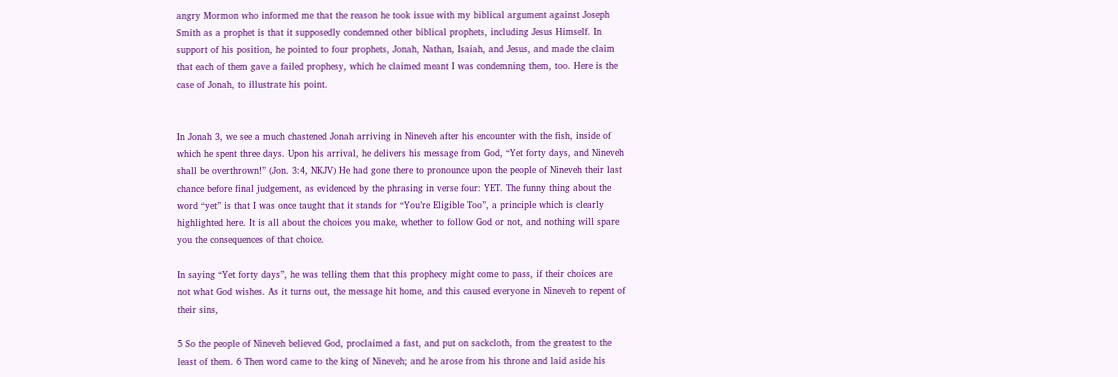angry Mormon who informed me that the reason he took issue with my biblical argument against Joseph Smith as a prophet is that it supposedly condemned other biblical prophets, including Jesus Himself. In support of his position, he pointed to four prophets, Jonah, Nathan, Isaiah, and Jesus, and made the claim that each of them gave a failed prophesy, which he claimed meant I was condemning them, too. Here is the case of Jonah, to illustrate his point.


In Jonah 3, we see a much chastened Jonah arriving in Nineveh after his encounter with the fish, inside of which he spent three days. Upon his arrival, he delivers his message from God, “Yet forty days, and Nineveh shall be overthrown!” (Jon. 3:4, NKJV) He had gone there to pronounce upon the people of Nineveh their last chance before final judgement, as evidenced by the phrasing in verse four: YET. The funny thing about the word “yet” is that I was once taught that it stands for “You’re Eligible Too”, a principle which is clearly highlighted here. It is all about the choices you make, whether to follow God or not, and nothing will spare you the consequences of that choice.

In saying “Yet forty days”, he was telling them that this prophecy might come to pass, if their choices are not what God wishes. As it turns out, the message hit home, and this caused everyone in Nineveh to repent of their sins,

5 So the people of Nineveh believed God, proclaimed a fast, and put on sackcloth, from the greatest to the least of them. 6 Then word came to the king of Nineveh; and he arose from his throne and laid aside his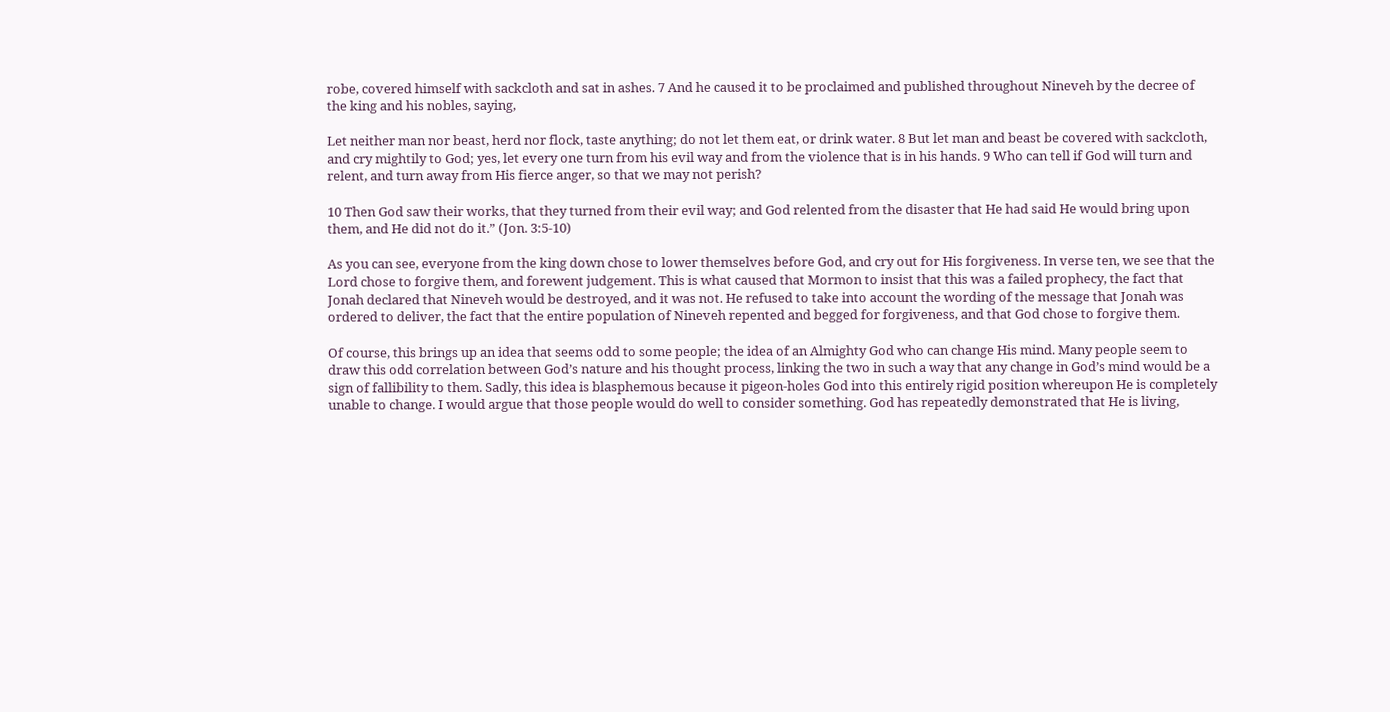robe, covered himself with sackcloth and sat in ashes. 7 And he caused it to be proclaimed and published throughout Nineveh by the decree of the king and his nobles, saying,

Let neither man nor beast, herd nor flock, taste anything; do not let them eat, or drink water. 8 But let man and beast be covered with sackcloth, and cry mightily to God; yes, let every one turn from his evil way and from the violence that is in his hands. 9 Who can tell if God will turn and relent, and turn away from His fierce anger, so that we may not perish?

10 Then God saw their works, that they turned from their evil way; and God relented from the disaster that He had said He would bring upon them, and He did not do it.” (Jon. 3:5-10)

As you can see, everyone from the king down chose to lower themselves before God, and cry out for His forgiveness. In verse ten, we see that the Lord chose to forgive them, and forewent judgement. This is what caused that Mormon to insist that this was a failed prophecy, the fact that Jonah declared that Nineveh would be destroyed, and it was not. He refused to take into account the wording of the message that Jonah was ordered to deliver, the fact that the entire population of Nineveh repented and begged for forgiveness, and that God chose to forgive them.

Of course, this brings up an idea that seems odd to some people; the idea of an Almighty God who can change His mind. Many people seem to draw this odd correlation between God’s nature and his thought process, linking the two in such a way that any change in God’s mind would be a sign of fallibility to them. Sadly, this idea is blasphemous because it pigeon-holes God into this entirely rigid position whereupon He is completely unable to change. I would argue that those people would do well to consider something. God has repeatedly demonstrated that He is living,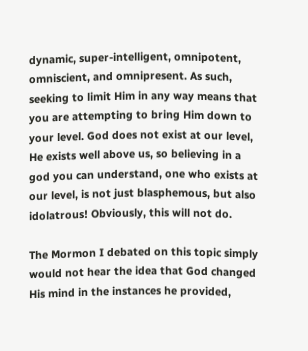dynamic, super-intelligent, omnipotent, omniscient, and omnipresent. As such, seeking to limit Him in any way means that you are attempting to bring Him down to your level. God does not exist at our level, He exists well above us, so believing in a god you can understand, one who exists at our level, is not just blasphemous, but also idolatrous! Obviously, this will not do.

The Mormon I debated on this topic simply would not hear the idea that God changed His mind in the instances he provided,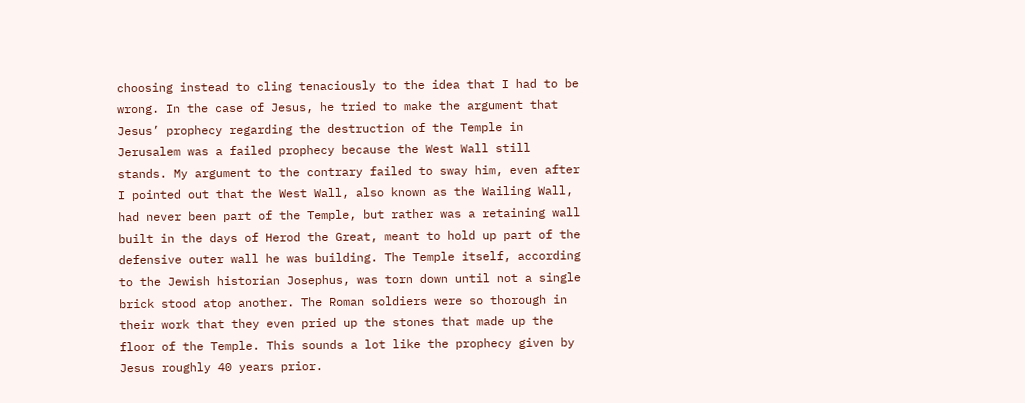choosing instead to cling tenaciously to the idea that I had to be wrong. In the case of Jesus, he tried to make the argument that Jesus’ prophecy regarding the destruction of the Temple in Jerusalem was a failed prophecy because the West Wall still stands. My argument to the contrary failed to sway him, even after I pointed out that the West Wall, also known as the Wailing Wall, had never been part of the Temple, but rather was a retaining wall built in the days of Herod the Great, meant to hold up part of the defensive outer wall he was building. The Temple itself, according to the Jewish historian Josephus, was torn down until not a single brick stood atop another. The Roman soldiers were so thorough in their work that they even pried up the stones that made up the floor of the Temple. This sounds a lot like the prophecy given by Jesus roughly 40 years prior.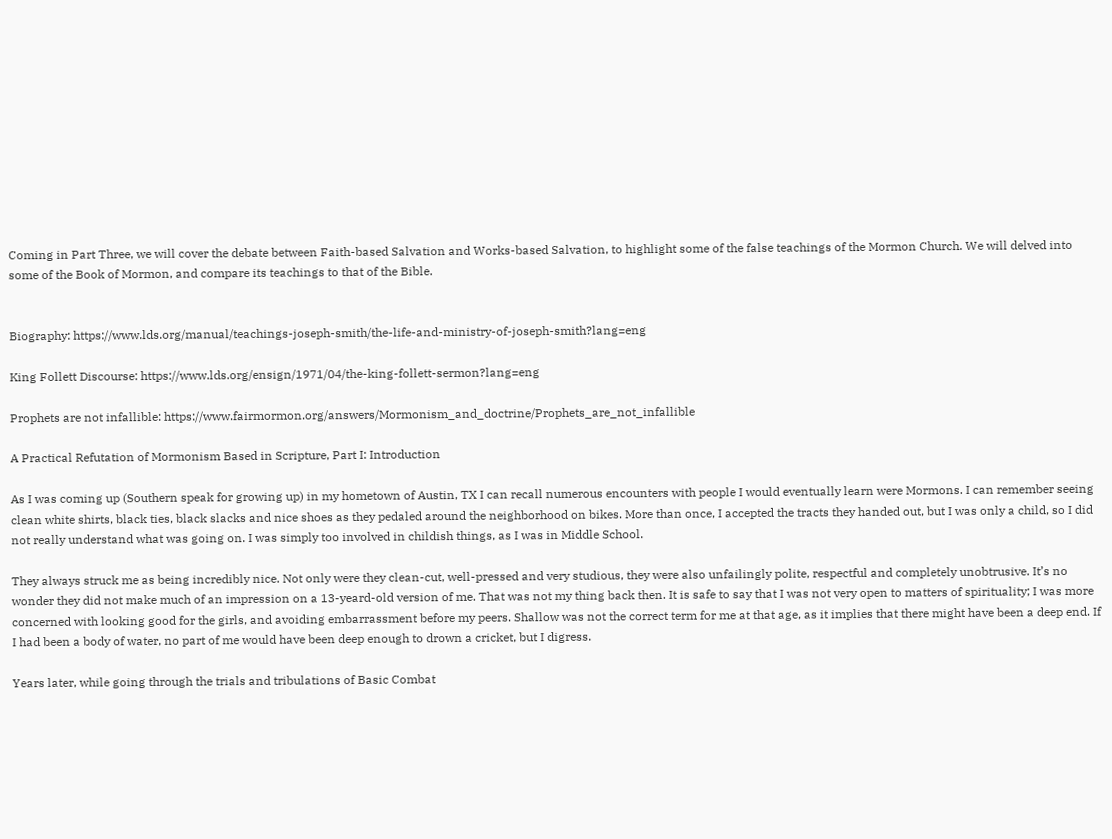Coming in Part Three, we will cover the debate between Faith-based Salvation and Works-based Salvation, to highlight some of the false teachings of the Mormon Church. We will delved into some of the Book of Mormon, and compare its teachings to that of the Bible.


Biography: https://www.lds.org/manual/teachings-joseph-smith/the-life-and-ministry-of-joseph-smith?lang=eng

King Follett Discourse: https://www.lds.org/ensign/1971/04/the-king-follett-sermon?lang=eng

Prophets are not infallible: https://www.fairmormon.org/answers/Mormonism_and_doctrine/Prophets_are_not_infallible

A Practical Refutation of Mormonism Based in Scripture, Part I: Introduction

As I was coming up (Southern speak for growing up) in my hometown of Austin, TX I can recall numerous encounters with people I would eventually learn were Mormons. I can remember seeing clean white shirts, black ties, black slacks and nice shoes as they pedaled around the neighborhood on bikes. More than once, I accepted the tracts they handed out, but I was only a child, so I did not really understand what was going on. I was simply too involved in childish things, as I was in Middle School.

They always struck me as being incredibly nice. Not only were they clean-cut, well-pressed and very studious, they were also unfailingly polite, respectful and completely unobtrusive. It’s no wonder they did not make much of an impression on a 13-yeard-old version of me. That was not my thing back then. It is safe to say that I was not very open to matters of spirituality; I was more concerned with looking good for the girls, and avoiding embarrassment before my peers. Shallow was not the correct term for me at that age, as it implies that there might have been a deep end. If I had been a body of water, no part of me would have been deep enough to drown a cricket, but I digress.

Years later, while going through the trials and tribulations of Basic Combat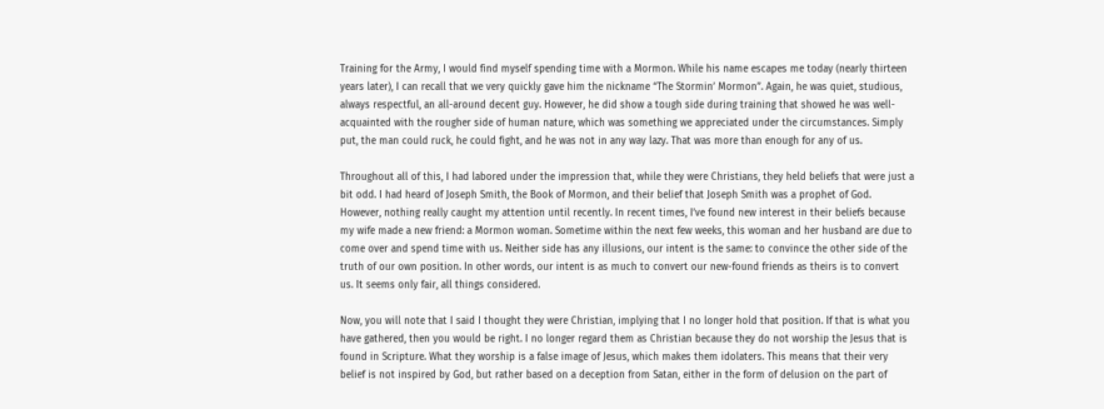Training for the Army, I would find myself spending time with a Mormon. While his name escapes me today (nearly thirteen years later), I can recall that we very quickly gave him the nickname “The Stormin’ Mormon”. Again, he was quiet, studious, always respectful, an all-around decent guy. However, he did show a tough side during training that showed he was well-acquainted with the rougher side of human nature, which was something we appreciated under the circumstances. Simply put, the man could ruck, he could fight, and he was not in any way lazy. That was more than enough for any of us.

Throughout all of this, I had labored under the impression that, while they were Christians, they held beliefs that were just a bit odd. I had heard of Joseph Smith, the Book of Mormon, and their belief that Joseph Smith was a prophet of God. However, nothing really caught my attention until recently. In recent times, I’ve found new interest in their beliefs because my wife made a new friend: a Mormon woman. Sometime within the next few weeks, this woman and her husband are due to come over and spend time with us. Neither side has any illusions, our intent is the same: to convince the other side of the truth of our own position. In other words, our intent is as much to convert our new-found friends as theirs is to convert us. It seems only fair, all things considered.

Now, you will note that I said I thought they were Christian, implying that I no longer hold that position. If that is what you have gathered, then you would be right. I no longer regard them as Christian because they do not worship the Jesus that is found in Scripture. What they worship is a false image of Jesus, which makes them idolaters. This means that their very belief is not inspired by God, but rather based on a deception from Satan, either in the form of delusion on the part of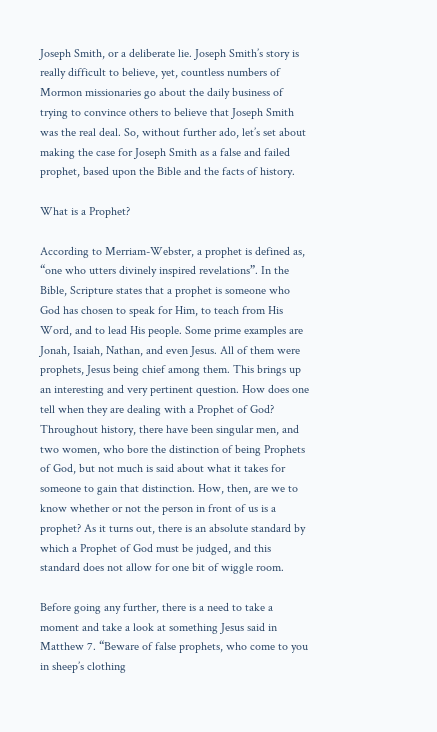Joseph Smith, or a deliberate lie. Joseph Smith’s story is really difficult to believe, yet, countless numbers of Mormon missionaries go about the daily business of trying to convince others to believe that Joseph Smith was the real deal. So, without further ado, let’s set about making the case for Joseph Smith as a false and failed prophet, based upon the Bible and the facts of history.

What is a Prophet?

According to Merriam-Webster, a prophet is defined as, “one who utters divinely inspired revelations”. In the Bible, Scripture states that a prophet is someone who God has chosen to speak for Him, to teach from His Word, and to lead His people. Some prime examples are Jonah, Isaiah, Nathan, and even Jesus. All of them were prophets, Jesus being chief among them. This brings up an interesting and very pertinent question. How does one tell when they are dealing with a Prophet of God? Throughout history, there have been singular men, and two women, who bore the distinction of being Prophets of God, but not much is said about what it takes for someone to gain that distinction. How, then, are we to know whether or not the person in front of us is a prophet? As it turns out, there is an absolute standard by which a Prophet of God must be judged, and this standard does not allow for one bit of wiggle room.

Before going any further, there is a need to take a moment and take a look at something Jesus said in Matthew 7. “Beware of false prophets, who come to you in sheep’s clothing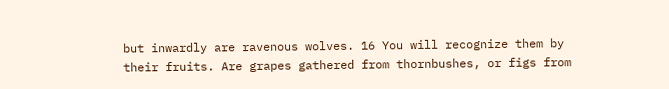but inwardly are ravenous wolves. 16 You will recognize them by their fruits. Are grapes gathered from thornbushes, or figs from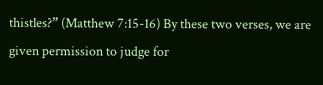thistles?” (Matthew 7:15-16) By these two verses, we are given permission to judge for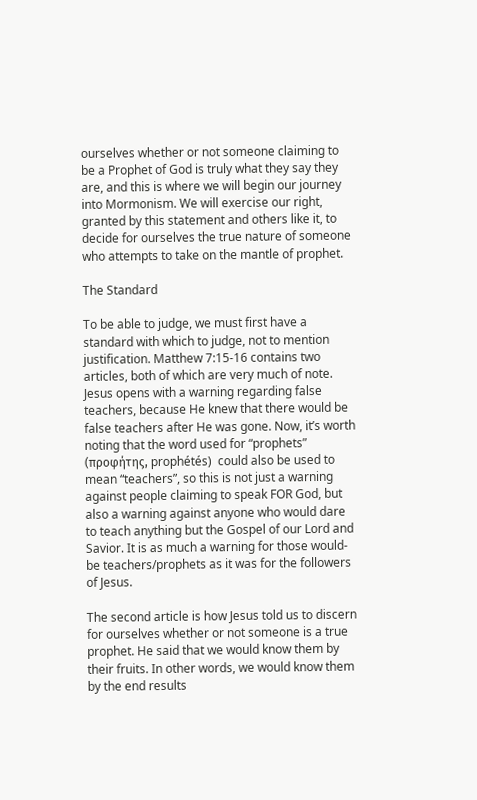ourselves whether or not someone claiming to be a Prophet of God is truly what they say they are, and this is where we will begin our journey into Mormonism. We will exercise our right, granted by this statement and others like it, to decide for ourselves the true nature of someone who attempts to take on the mantle of prophet.

The Standard

To be able to judge, we must first have a standard with which to judge, not to mention justification. Matthew 7:15-16 contains two articles, both of which are very much of note. Jesus opens with a warning regarding false teachers, because He knew that there would be false teachers after He was gone. Now, it’s worth noting that the word used for “prophets” (προφήτης, prophétés)  could also be used to mean “teachers”, so this is not just a warning against people claiming to speak FOR God, but also a warning against anyone who would dare to teach anything but the Gospel of our Lord and Savior. It is as much a warning for those would-be teachers/prophets as it was for the followers of Jesus.

The second article is how Jesus told us to discern for ourselves whether or not someone is a true prophet. He said that we would know them by their fruits. In other words, we would know them by the end results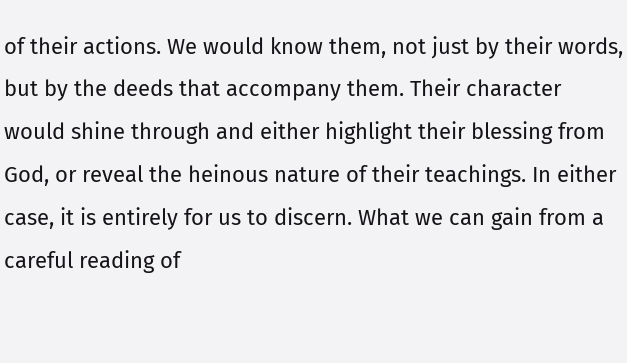of their actions. We would know them, not just by their words, but by the deeds that accompany them. Their character would shine through and either highlight their blessing from God, or reveal the heinous nature of their teachings. In either case, it is entirely for us to discern. What we can gain from a careful reading of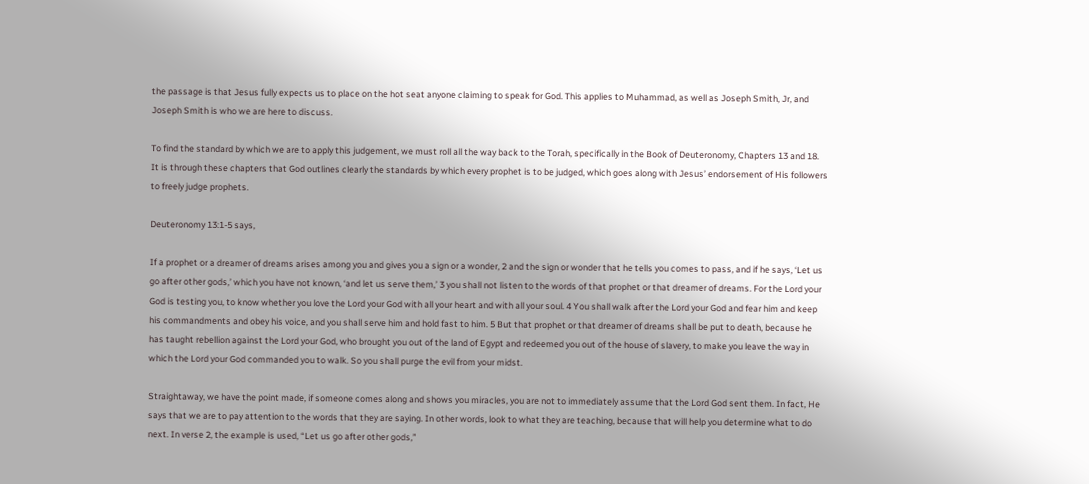the passage is that Jesus fully expects us to place on the hot seat anyone claiming to speak for God. This applies to Muhammad, as well as Joseph Smith, Jr, and Joseph Smith is who we are here to discuss.

To find the standard by which we are to apply this judgement, we must roll all the way back to the Torah, specifically in the Book of Deuteronomy, Chapters 13 and 18. It is through these chapters that God outlines clearly the standards by which every prophet is to be judged, which goes along with Jesus’ endorsement of His followers to freely judge prophets.

Deuteronomy 13:1-5 says,

If a prophet or a dreamer of dreams arises among you and gives you a sign or a wonder, 2 and the sign or wonder that he tells you comes to pass, and if he says, ‘Let us go after other gods,’ which you have not known, ‘and let us serve them,’ 3 you shall not listen to the words of that prophet or that dreamer of dreams. For the Lord your God is testing you, to know whether you love the Lord your God with all your heart and with all your soul. 4 You shall walk after the Lord your God and fear him and keep his commandments and obey his voice, and you shall serve him and hold fast to him. 5 But that prophet or that dreamer of dreams shall be put to death, because he has taught rebellion against the Lord your God, who brought you out of the land of Egypt and redeemed you out of the house of slavery, to make you leave the way in which the Lord your God commanded you to walk. So you shall purge the evil from your midst.

Straightaway, we have the point made, if someone comes along and shows you miracles, you are not to immediately assume that the Lord God sent them. In fact, He says that we are to pay attention to the words that they are saying. In other words, look to what they are teaching, because that will help you determine what to do next. In verse 2, the example is used, “Let us go after other gods,”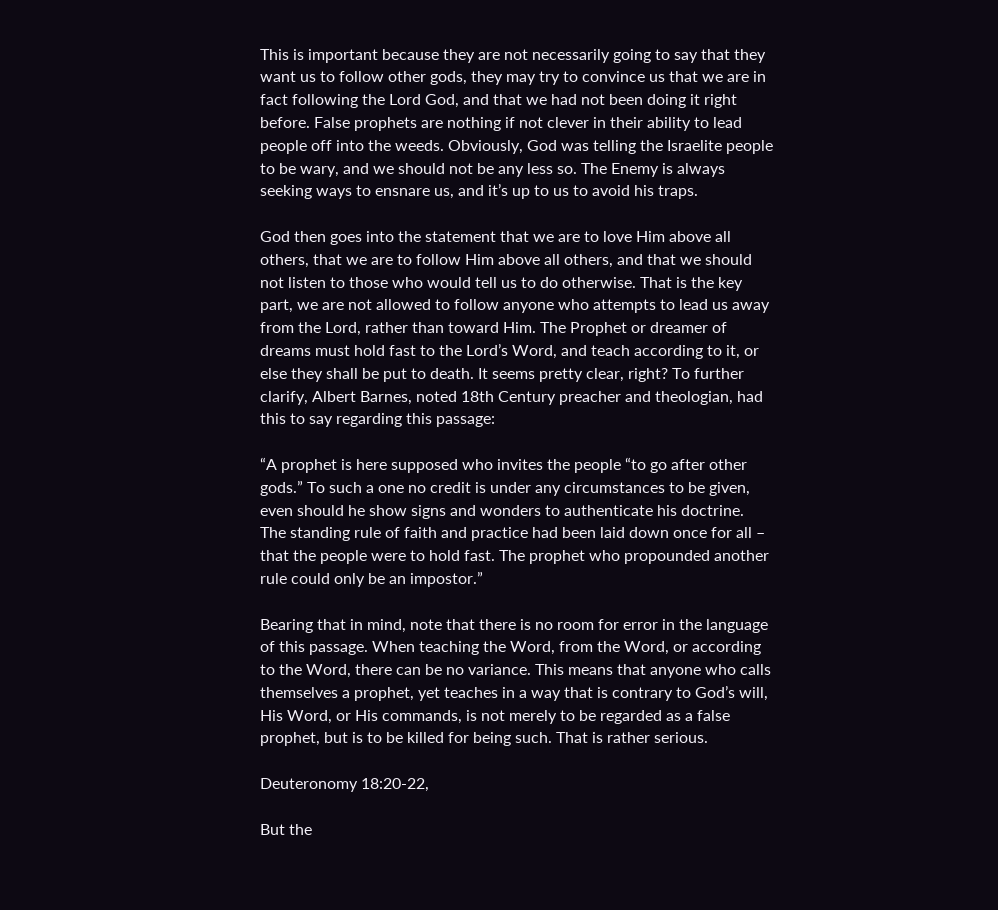This is important because they are not necessarily going to say that they want us to follow other gods, they may try to convince us that we are in fact following the Lord God, and that we had not been doing it right before. False prophets are nothing if not clever in their ability to lead people off into the weeds. Obviously, God was telling the Israelite people to be wary, and we should not be any less so. The Enemy is always seeking ways to ensnare us, and it’s up to us to avoid his traps.

God then goes into the statement that we are to love Him above all others, that we are to follow Him above all others, and that we should not listen to those who would tell us to do otherwise. That is the key part, we are not allowed to follow anyone who attempts to lead us away from the Lord, rather than toward Him. The Prophet or dreamer of dreams must hold fast to the Lord’s Word, and teach according to it, or else they shall be put to death. It seems pretty clear, right? To further clarify, Albert Barnes, noted 18th Century preacher and theologian, had this to say regarding this passage:

“A prophet is here supposed who invites the people “to go after other gods.” To such a one no credit is under any circumstances to be given, even should he show signs and wonders to authenticate his doctrine. The standing rule of faith and practice had been laid down once for all – that the people were to hold fast. The prophet who propounded another rule could only be an impostor.”

Bearing that in mind, note that there is no room for error in the language of this passage. When teaching the Word, from the Word, or according to the Word, there can be no variance. This means that anyone who calls themselves a prophet, yet teaches in a way that is contrary to God’s will, His Word, or His commands, is not merely to be regarded as a false prophet, but is to be killed for being such. That is rather serious.

Deuteronomy 18:20-22,

But the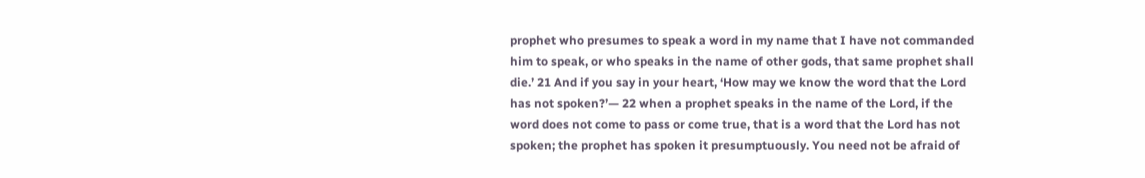prophet who presumes to speak a word in my name that I have not commanded him to speak, or who speaks in the name of other gods, that same prophet shall die.’ 21 And if you say in your heart, ‘How may we know the word that the Lord has not spoken?’— 22 when a prophet speaks in the name of the Lord, if the word does not come to pass or come true, that is a word that the Lord has not spoken; the prophet has spoken it presumptuously. You need not be afraid of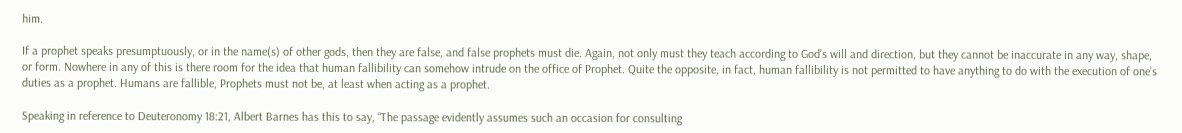him.

If a prophet speaks presumptuously, or in the name(s) of other gods, then they are false, and false prophets must die. Again, not only must they teach according to God’s will and direction, but they cannot be inaccurate in any way, shape, or form. Nowhere in any of this is there room for the idea that human fallibility can somehow intrude on the office of Prophet. Quite the opposite, in fact, human fallibility is not permitted to have anything to do with the execution of one’s duties as a prophet. Humans are fallible, Prophets must not be, at least when acting as a prophet.

Speaking in reference to Deuteronomy 18:21, Albert Barnes has this to say, “The passage evidently assumes such an occasion for consulting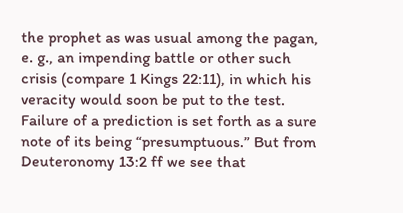the prophet as was usual among the pagan, e. g., an impending battle or other such crisis (compare 1 Kings 22:11), in which his veracity would soon be put to the test. Failure of a prediction is set forth as a sure note of its being “presumptuous.” But from Deuteronomy 13:2 ff we see that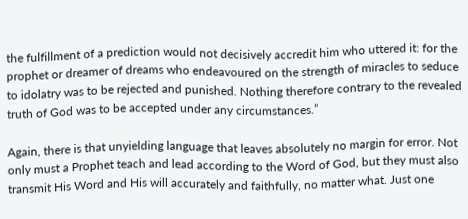the fulfillment of a prediction would not decisively accredit him who uttered it: for the prophet or dreamer of dreams who endeavoured on the strength of miracles to seduce to idolatry was to be rejected and punished. Nothing therefore contrary to the revealed truth of God was to be accepted under any circumstances.”

Again, there is that unyielding language that leaves absolutely no margin for error. Not only must a Prophet teach and lead according to the Word of God, but they must also transmit His Word and His will accurately and faithfully, no matter what. Just one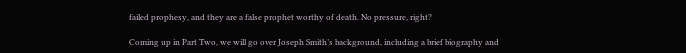failed prophesy, and they are a false prophet worthy of death. No pressure, right?

Coming up in Part Two, we will go over Joseph Smith’s background, including a brief biography and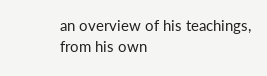an overview of his teachings, from his own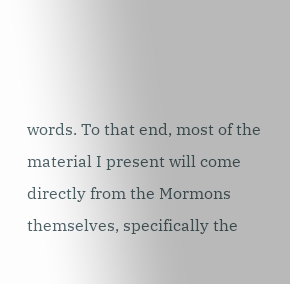words. To that end, most of the material I present will come directly from the Mormons themselves, specifically the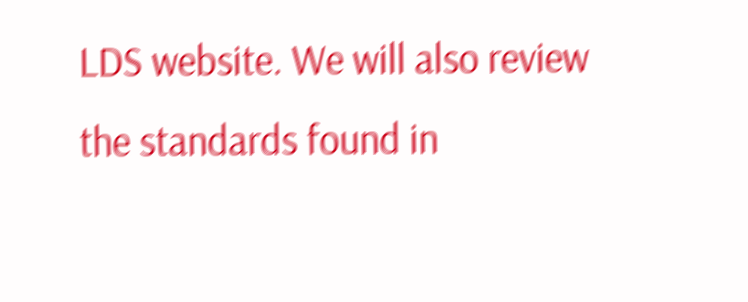LDS website. We will also review the standards found in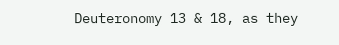Deuteronomy 13 & 18, as they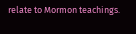relate to Mormon teachings.